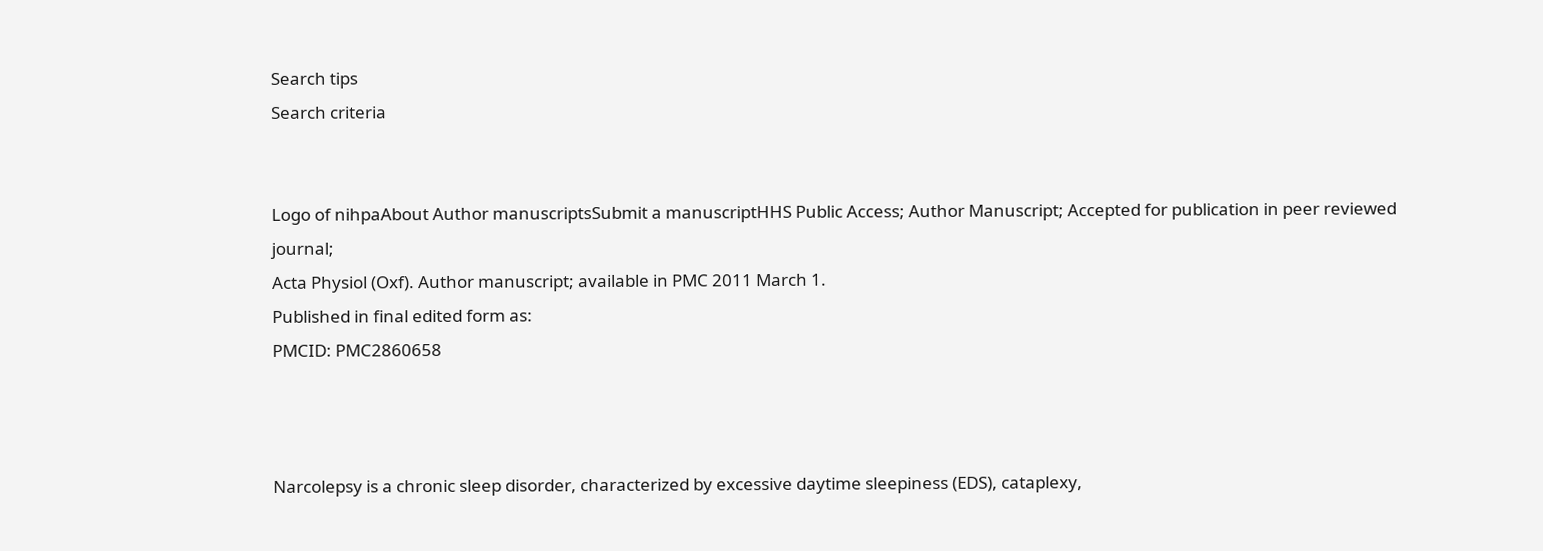Search tips
Search criteria


Logo of nihpaAbout Author manuscriptsSubmit a manuscriptHHS Public Access; Author Manuscript; Accepted for publication in peer reviewed journal;
Acta Physiol (Oxf). Author manuscript; available in PMC 2011 March 1.
Published in final edited form as:
PMCID: PMC2860658



Narcolepsy is a chronic sleep disorder, characterized by excessive daytime sleepiness (EDS), cataplexy,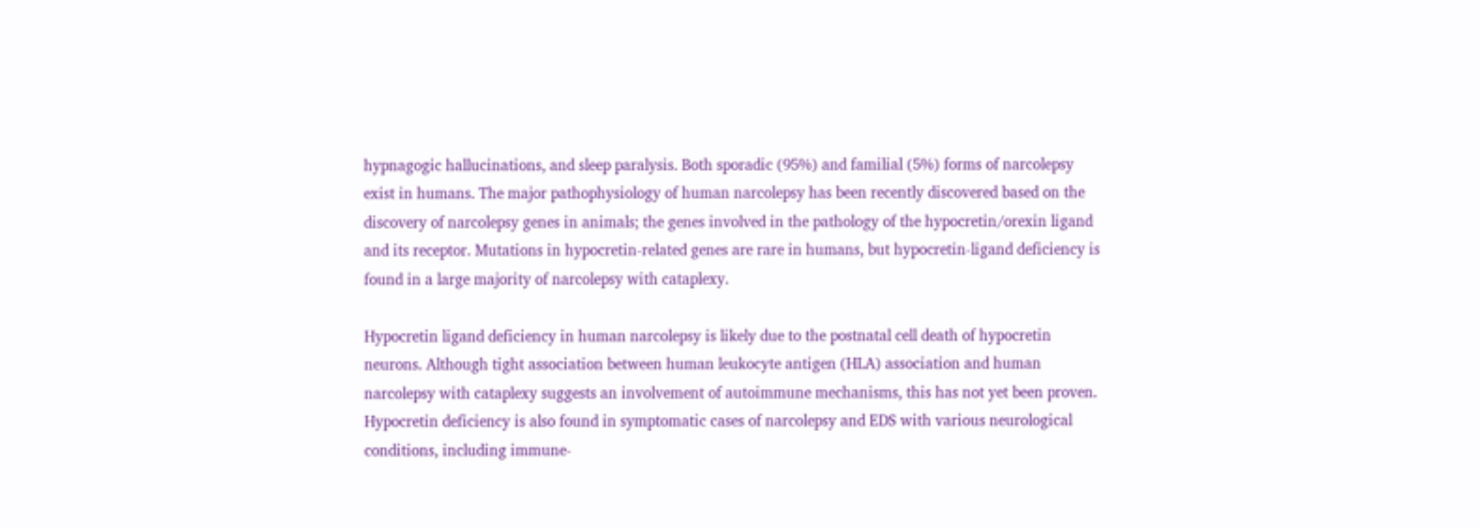hypnagogic hallucinations, and sleep paralysis. Both sporadic (95%) and familial (5%) forms of narcolepsy exist in humans. The major pathophysiology of human narcolepsy has been recently discovered based on the discovery of narcolepsy genes in animals; the genes involved in the pathology of the hypocretin/orexin ligand and its receptor. Mutations in hypocretin-related genes are rare in humans, but hypocretin-ligand deficiency is found in a large majority of narcolepsy with cataplexy.

Hypocretin ligand deficiency in human narcolepsy is likely due to the postnatal cell death of hypocretin neurons. Although tight association between human leukocyte antigen (HLA) association and human narcolepsy with cataplexy suggests an involvement of autoimmune mechanisms, this has not yet been proven. Hypocretin deficiency is also found in symptomatic cases of narcolepsy and EDS with various neurological conditions, including immune-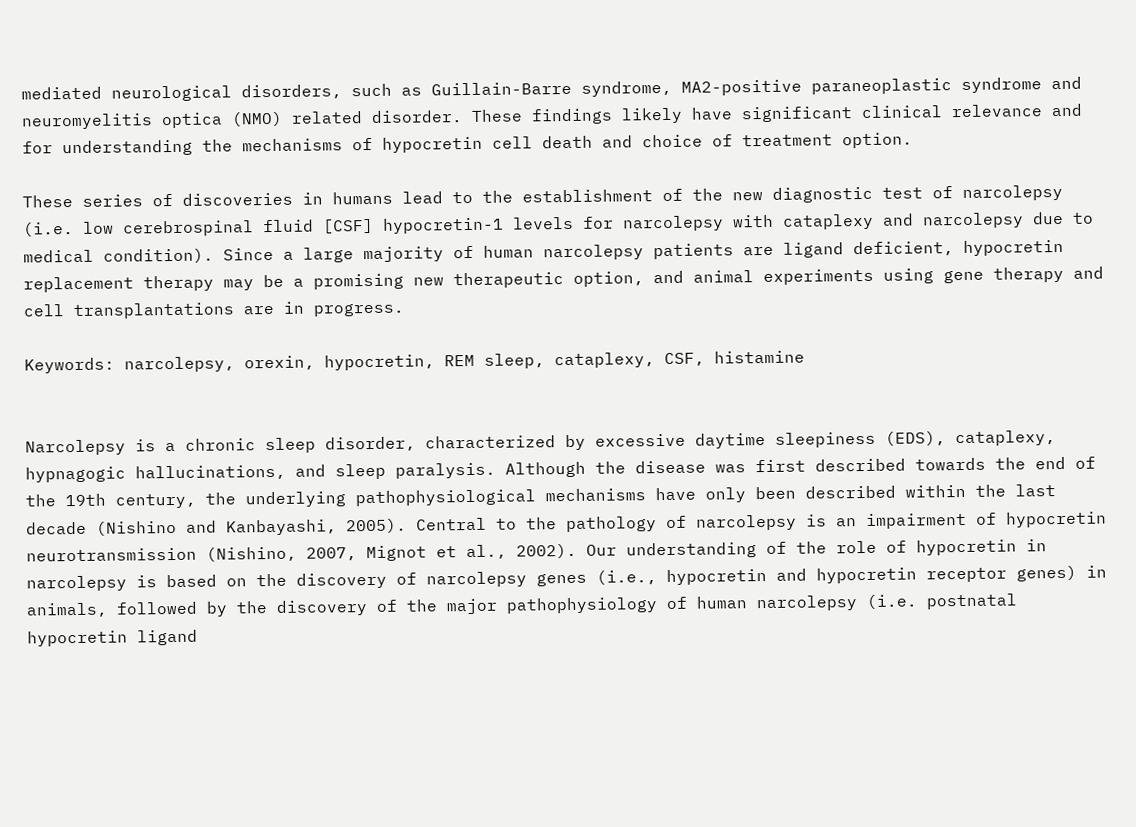mediated neurological disorders, such as Guillain-Barre syndrome, MA2-positive paraneoplastic syndrome and neuromyelitis optica (NMO) related disorder. These findings likely have significant clinical relevance and for understanding the mechanisms of hypocretin cell death and choice of treatment option.

These series of discoveries in humans lead to the establishment of the new diagnostic test of narcolepsy (i.e. low cerebrospinal fluid [CSF] hypocretin-1 levels for narcolepsy with cataplexy and narcolepsy due to medical condition). Since a large majority of human narcolepsy patients are ligand deficient, hypocretin replacement therapy may be a promising new therapeutic option, and animal experiments using gene therapy and cell transplantations are in progress.

Keywords: narcolepsy, orexin, hypocretin, REM sleep, cataplexy, CSF, histamine


Narcolepsy is a chronic sleep disorder, characterized by excessive daytime sleepiness (EDS), cataplexy, hypnagogic hallucinations, and sleep paralysis. Although the disease was first described towards the end of the 19th century, the underlying pathophysiological mechanisms have only been described within the last decade (Nishino and Kanbayashi, 2005). Central to the pathology of narcolepsy is an impairment of hypocretin neurotransmission (Nishino, 2007, Mignot et al., 2002). Our understanding of the role of hypocretin in narcolepsy is based on the discovery of narcolepsy genes (i.e., hypocretin and hypocretin receptor genes) in animals, followed by the discovery of the major pathophysiology of human narcolepsy (i.e. postnatal hypocretin ligand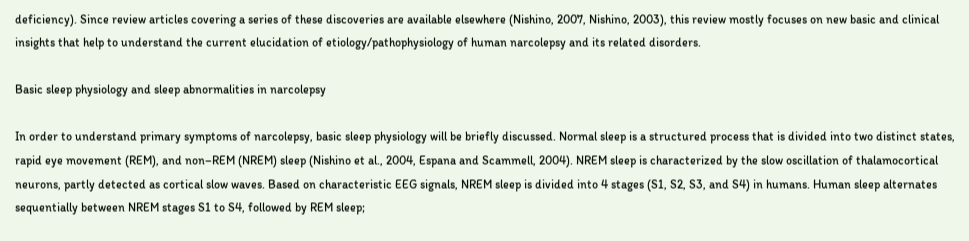deficiency). Since review articles covering a series of these discoveries are available elsewhere (Nishino, 2007, Nishino, 2003), this review mostly focuses on new basic and clinical insights that help to understand the current elucidation of etiology/pathophysiology of human narcolepsy and its related disorders.

Basic sleep physiology and sleep abnormalities in narcolepsy

In order to understand primary symptoms of narcolepsy, basic sleep physiology will be briefly discussed. Normal sleep is a structured process that is divided into two distinct states, rapid eye movement (REM), and non–REM (NREM) sleep (Nishino et al., 2004, Espana and Scammell, 2004). NREM sleep is characterized by the slow oscillation of thalamocortical neurons, partly detected as cortical slow waves. Based on characteristic EEG signals, NREM sleep is divided into 4 stages (S1, S2, S3, and S4) in humans. Human sleep alternates sequentially between NREM stages S1 to S4, followed by REM sleep;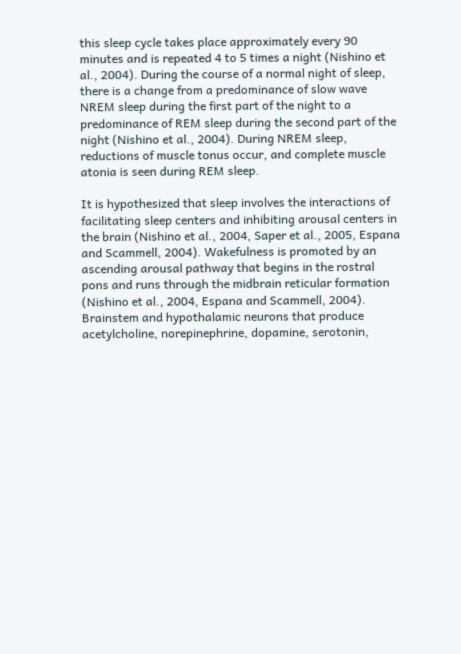this sleep cycle takes place approximately every 90 minutes and is repeated 4 to 5 times a night (Nishino et al., 2004). During the course of a normal night of sleep, there is a change from a predominance of slow wave NREM sleep during the first part of the night to a predominance of REM sleep during the second part of the night (Nishino et al., 2004). During NREM sleep, reductions of muscle tonus occur, and complete muscle atonia is seen during REM sleep.

It is hypothesized that sleep involves the interactions of facilitating sleep centers and inhibiting arousal centers in the brain (Nishino et al., 2004, Saper et al., 2005, Espana and Scammell, 2004). Wakefulness is promoted by an ascending arousal pathway that begins in the rostral pons and runs through the midbrain reticular formation (Nishino et al., 2004, Espana and Scammell, 2004). Brainstem and hypothalamic neurons that produce acetylcholine, norepinephrine, dopamine, serotonin,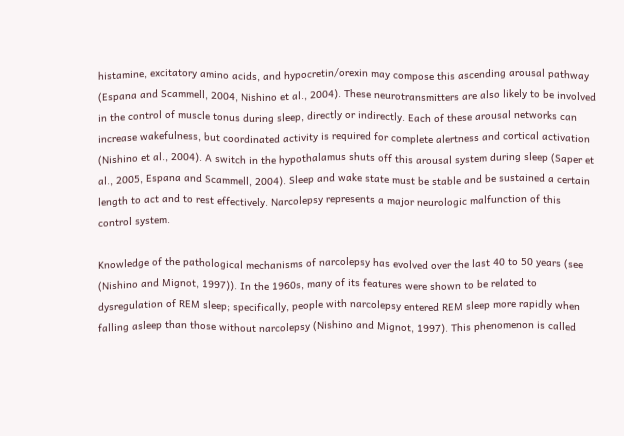histamine, excitatory amino acids, and hypocretin/orexin may compose this ascending arousal pathway (Espana and Scammell, 2004, Nishino et al., 2004). These neurotransmitters are also likely to be involved in the control of muscle tonus during sleep, directly or indirectly. Each of these arousal networks can increase wakefulness, but coordinated activity is required for complete alertness and cortical activation (Nishino et al., 2004). A switch in the hypothalamus shuts off this arousal system during sleep (Saper et al., 2005, Espana and Scammell, 2004). Sleep and wake state must be stable and be sustained a certain length to act and to rest effectively. Narcolepsy represents a major neurologic malfunction of this control system.

Knowledge of the pathological mechanisms of narcolepsy has evolved over the last 40 to 50 years (see (Nishino and Mignot, 1997)). In the 1960s, many of its features were shown to be related to dysregulation of REM sleep; specifically, people with narcolepsy entered REM sleep more rapidly when falling asleep than those without narcolepsy (Nishino and Mignot, 1997). This phenomenon is called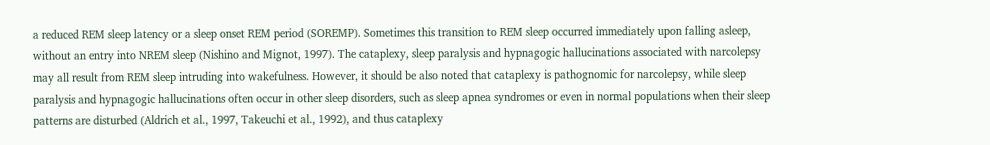a reduced REM sleep latency or a sleep onset REM period (SOREMP). Sometimes this transition to REM sleep occurred immediately upon falling asleep, without an entry into NREM sleep (Nishino and Mignot, 1997). The cataplexy, sleep paralysis and hypnagogic hallucinations associated with narcolepsy may all result from REM sleep intruding into wakefulness. However, it should be also noted that cataplexy is pathognomic for narcolepsy, while sleep paralysis and hypnagogic hallucinations often occur in other sleep disorders, such as sleep apnea syndromes or even in normal populations when their sleep patterns are disturbed (Aldrich et al., 1997, Takeuchi et al., 1992), and thus cataplexy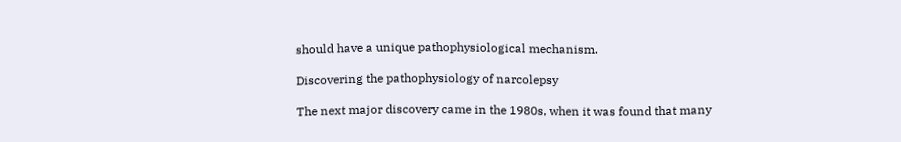should have a unique pathophysiological mechanism.

Discovering the pathophysiology of narcolepsy

The next major discovery came in the 1980s, when it was found that many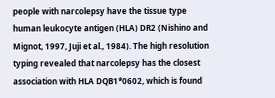people with narcolepsy have the tissue type human leukocyte antigen (HLA) DR2 (Nishino and Mignot, 1997, Juji et al., 1984). The high resolution typing revealed that narcolepsy has the closest association with HLA DQB1*0602, which is found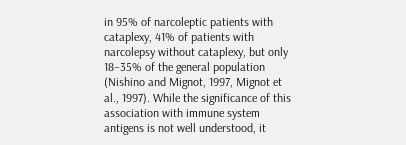in 95% of narcoleptic patients with cataplexy, 41% of patients with narcolepsy without cataplexy, but only 18–35% of the general population (Nishino and Mignot, 1997, Mignot et al., 1997). While the significance of this association with immune system antigens is not well understood, it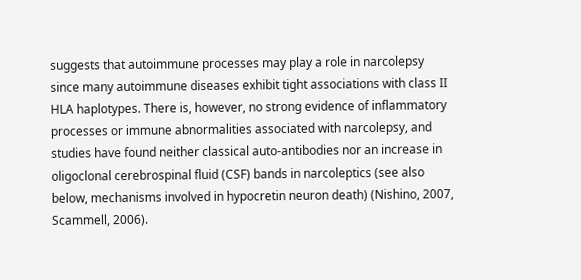suggests that autoimmune processes may play a role in narcolepsy since many autoimmune diseases exhibit tight associations with class II HLA haplotypes. There is, however, no strong evidence of inflammatory processes or immune abnormalities associated with narcolepsy, and studies have found neither classical auto-antibodies nor an increase in oligoclonal cerebrospinal fluid (CSF) bands in narcoleptics (see also below, mechanisms involved in hypocretin neuron death) (Nishino, 2007, Scammell, 2006).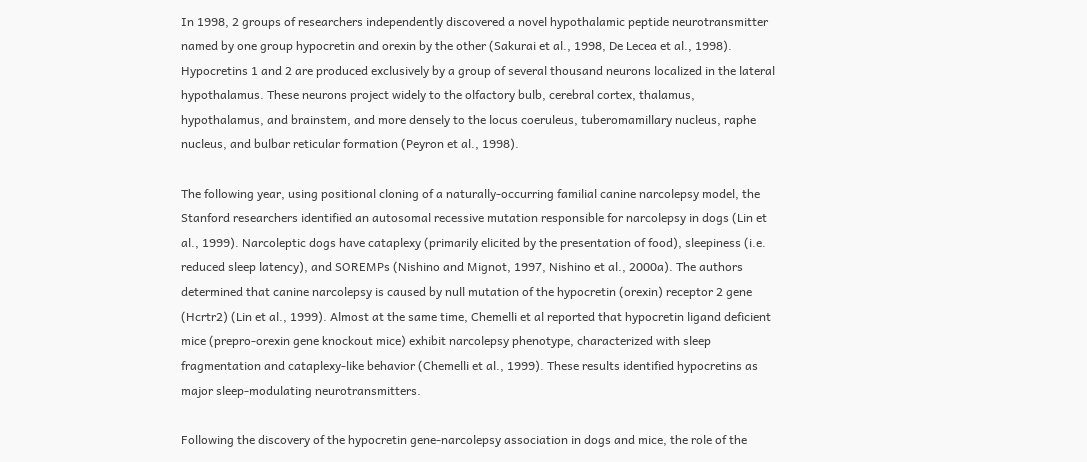In 1998, 2 groups of researchers independently discovered a novel hypothalamic peptide neurotransmitter named by one group hypocretin and orexin by the other (Sakurai et al., 1998, De Lecea et al., 1998). Hypocretins 1 and 2 are produced exclusively by a group of several thousand neurons localized in the lateral hypothalamus. These neurons project widely to the olfactory bulb, cerebral cortex, thalamus, hypothalamus, and brainstem, and more densely to the locus coeruleus, tuberomamillary nucleus, raphe nucleus, and bulbar reticular formation (Peyron et al., 1998).

The following year, using positional cloning of a naturally-occurring familial canine narcolepsy model, the Stanford researchers identified an autosomal recessive mutation responsible for narcolepsy in dogs (Lin et al., 1999). Narcoleptic dogs have cataplexy (primarily elicited by the presentation of food), sleepiness (i.e. reduced sleep latency), and SOREMPs (Nishino and Mignot, 1997, Nishino et al., 2000a). The authors determined that canine narcolepsy is caused by null mutation of the hypocretin (orexin) receptor 2 gene (Hcrtr2) (Lin et al., 1999). Almost at the same time, Chemelli et al reported that hypocretin ligand deficient mice (prepro-orexin gene knockout mice) exhibit narcolepsy phenotype, characterized with sleep fragmentation and cataplexy-like behavior (Chemelli et al., 1999). These results identified hypocretins as major sleep-modulating neurotransmitters.

Following the discovery of the hypocretin gene-narcolepsy association in dogs and mice, the role of the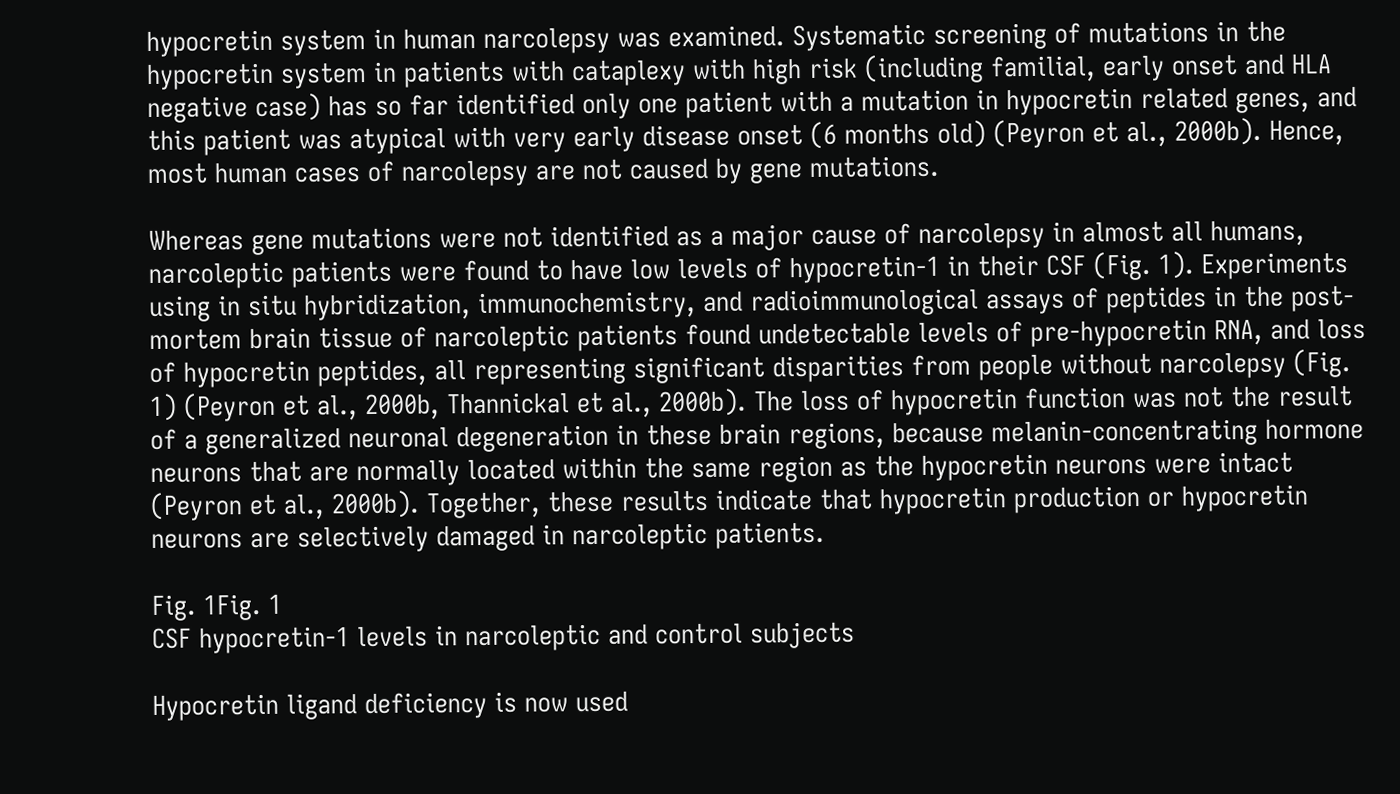hypocretin system in human narcolepsy was examined. Systematic screening of mutations in the hypocretin system in patients with cataplexy with high risk (including familial, early onset and HLA negative case) has so far identified only one patient with a mutation in hypocretin related genes, and this patient was atypical with very early disease onset (6 months old) (Peyron et al., 2000b). Hence, most human cases of narcolepsy are not caused by gene mutations.

Whereas gene mutations were not identified as a major cause of narcolepsy in almost all humans, narcoleptic patients were found to have low levels of hypocretin-1 in their CSF (Fig. 1). Experiments using in situ hybridization, immunochemistry, and radioimmunological assays of peptides in the post-mortem brain tissue of narcoleptic patients found undetectable levels of pre-hypocretin RNA, and loss of hypocretin peptides, all representing significant disparities from people without narcolepsy (Fig. 1) (Peyron et al., 2000b, Thannickal et al., 2000b). The loss of hypocretin function was not the result of a generalized neuronal degeneration in these brain regions, because melanin-concentrating hormone neurons that are normally located within the same region as the hypocretin neurons were intact (Peyron et al., 2000b). Together, these results indicate that hypocretin production or hypocretin neurons are selectively damaged in narcoleptic patients.

Fig. 1Fig. 1
CSF hypocretin-1 levels in narcoleptic and control subjects

Hypocretin ligand deficiency is now used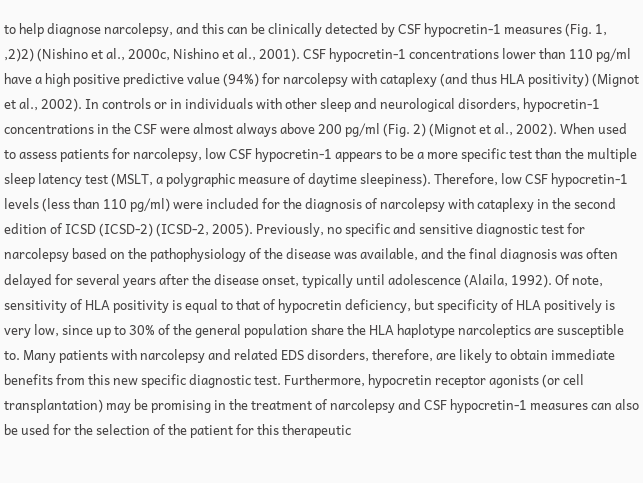to help diagnose narcolepsy, and this can be clinically detected by CSF hypocretin-1 measures (Fig. 1, ,2)2) (Nishino et al., 2000c, Nishino et al., 2001). CSF hypocretin-1 concentrations lower than 110 pg/ml have a high positive predictive value (94%) for narcolepsy with cataplexy (and thus HLA positivity) (Mignot et al., 2002). In controls or in individuals with other sleep and neurological disorders, hypocretin-1 concentrations in the CSF were almost always above 200 pg/ml (Fig. 2) (Mignot et al., 2002). When used to assess patients for narcolepsy, low CSF hypocretin-1 appears to be a more specific test than the multiple sleep latency test (MSLT, a polygraphic measure of daytime sleepiness). Therefore, low CSF hypocretin-1 levels (less than 110 pg/ml) were included for the diagnosis of narcolepsy with cataplexy in the second edition of ICSD (ICSD-2) (ICSD-2, 2005). Previously, no specific and sensitive diagnostic test for narcolepsy based on the pathophysiology of the disease was available, and the final diagnosis was often delayed for several years after the disease onset, typically until adolescence (Alaila, 1992). Of note, sensitivity of HLA positivity is equal to that of hypocretin deficiency, but specificity of HLA positively is very low, since up to 30% of the general population share the HLA haplotype narcoleptics are susceptible to. Many patients with narcolepsy and related EDS disorders, therefore, are likely to obtain immediate benefits from this new specific diagnostic test. Furthermore, hypocretin receptor agonists (or cell transplantation) may be promising in the treatment of narcolepsy and CSF hypocretin-1 measures can also be used for the selection of the patient for this therapeutic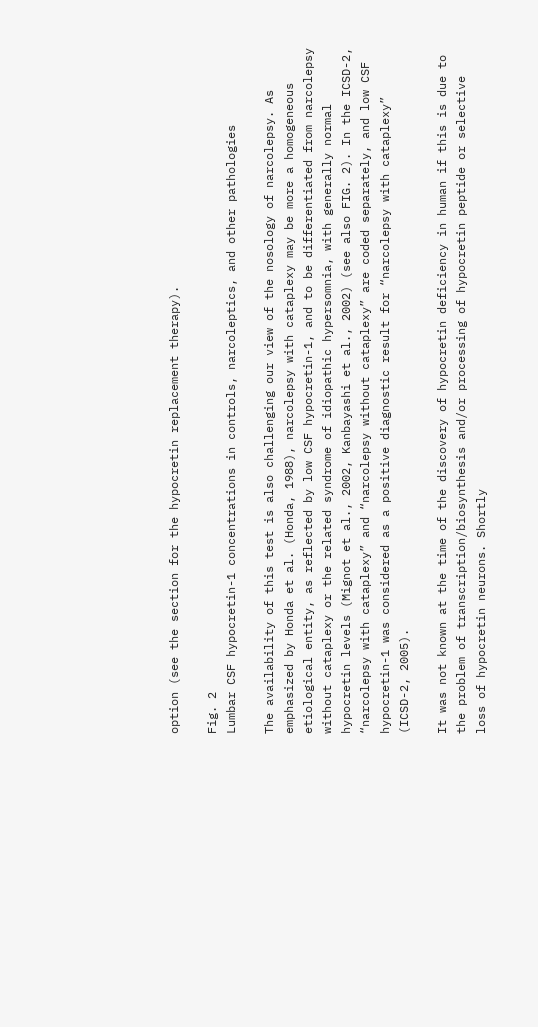option (see the section for the hypocretin replacement therapy).

Fig. 2
Lumbar CSF hypocretin-1 concentrations in controls, narcoleptics, and other pathologies

The availability of this test is also challenging our view of the nosology of narcolepsy. As emphasized by Honda et al. (Honda, 1988), narcolepsy with cataplexy may be more a homogeneous etiological entity, as reflected by low CSF hypocretin-1, and to be differentiated from narcolepsy without cataplexy or the related syndrome of idiopathic hypersomnia, with generally normal hypocretin levels (Mignot et al., 2002, Kanbayashi et al., 2002) (see also FIG. 2). In the ICSD-2, “narcolepsy with cataplexy” and “narcolepsy without cataplexy” are coded separately, and low CSF hypocretin-1 was considered as a positive diagnostic result for “narcolepsy with cataplexy” (ICSD-2, 2005).

It was not known at the time of the discovery of hypocretin deficiency in human if this is due to the problem of transcription/biosynthesis and/or processing of hypocretin peptide or selective loss of hypocretin neurons. Shortly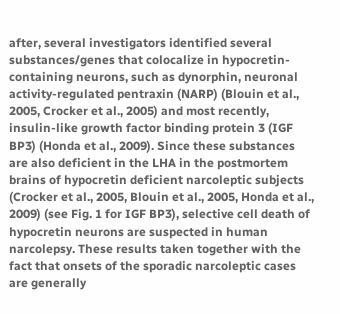after, several investigators identified several substances/genes that colocalize in hypocretin-containing neurons, such as dynorphin, neuronal activity-regulated pentraxin (NARP) (Blouin et al., 2005, Crocker et al., 2005) and most recently, insulin-like growth factor binding protein 3 (IGF BP3) (Honda et al., 2009). Since these substances are also deficient in the LHA in the postmortem brains of hypocretin deficient narcoleptic subjects (Crocker et al., 2005, Blouin et al., 2005, Honda et al., 2009) (see Fig. 1 for IGF BP3), selective cell death of hypocretin neurons are suspected in human narcolepsy. These results taken together with the fact that onsets of the sporadic narcoleptic cases are generally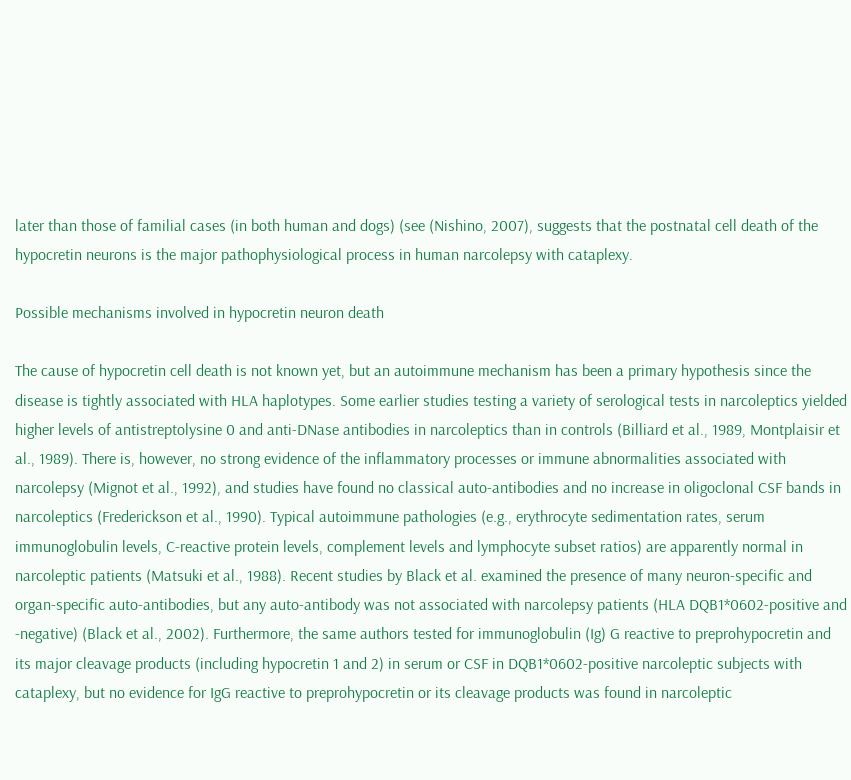later than those of familial cases (in both human and dogs) (see (Nishino, 2007), suggests that the postnatal cell death of the hypocretin neurons is the major pathophysiological process in human narcolepsy with cataplexy.

Possible mechanisms involved in hypocretin neuron death

The cause of hypocretin cell death is not known yet, but an autoimmune mechanism has been a primary hypothesis since the disease is tightly associated with HLA haplotypes. Some earlier studies testing a variety of serological tests in narcoleptics yielded higher levels of antistreptolysine 0 and anti-DNase antibodies in narcoleptics than in controls (Billiard et al., 1989, Montplaisir et al., 1989). There is, however, no strong evidence of the inflammatory processes or immune abnormalities associated with narcolepsy (Mignot et al., 1992), and studies have found no classical auto-antibodies and no increase in oligoclonal CSF bands in narcoleptics (Frederickson et al., 1990). Typical autoimmune pathologies (e.g., erythrocyte sedimentation rates, serum immunoglobulin levels, C-reactive protein levels, complement levels and lymphocyte subset ratios) are apparently normal in narcoleptic patients (Matsuki et al., 1988). Recent studies by Black et al. examined the presence of many neuron-specific and organ-specific auto-antibodies, but any auto-antibody was not associated with narcolepsy patients (HLA DQB1*0602-positive and -negative) (Black et al., 2002). Furthermore, the same authors tested for immunoglobulin (Ig) G reactive to preprohypocretin and its major cleavage products (including hypocretin 1 and 2) in serum or CSF in DQB1*0602-positive narcoleptic subjects with cataplexy, but no evidence for IgG reactive to preprohypocretin or its cleavage products was found in narcoleptic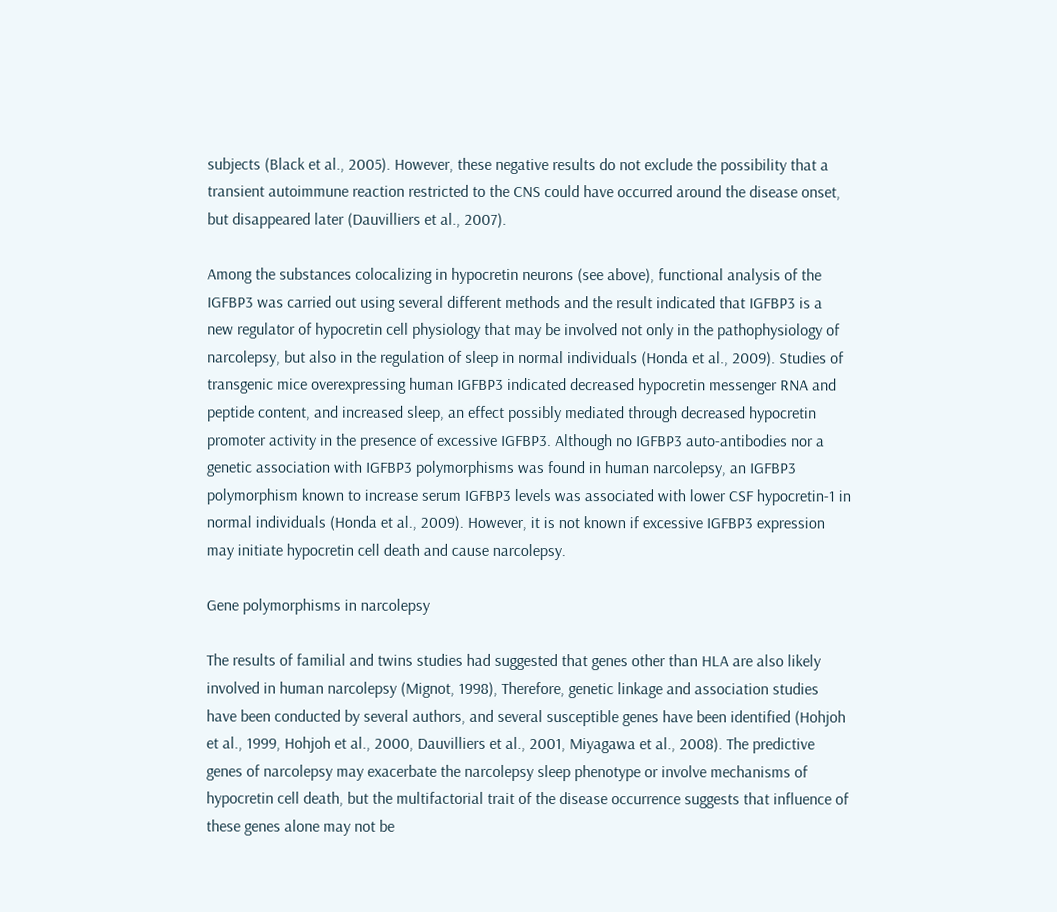subjects (Black et al., 2005). However, these negative results do not exclude the possibility that a transient autoimmune reaction restricted to the CNS could have occurred around the disease onset, but disappeared later (Dauvilliers et al., 2007).

Among the substances colocalizing in hypocretin neurons (see above), functional analysis of the IGFBP3 was carried out using several different methods and the result indicated that IGFBP3 is a new regulator of hypocretin cell physiology that may be involved not only in the pathophysiology of narcolepsy, but also in the regulation of sleep in normal individuals (Honda et al., 2009). Studies of transgenic mice overexpressing human IGFBP3 indicated decreased hypocretin messenger RNA and peptide content, and increased sleep, an effect possibly mediated through decreased hypocretin promoter activity in the presence of excessive IGFBP3. Although no IGFBP3 auto-antibodies nor a genetic association with IGFBP3 polymorphisms was found in human narcolepsy, an IGFBP3 polymorphism known to increase serum IGFBP3 levels was associated with lower CSF hypocretin-1 in normal individuals (Honda et al., 2009). However, it is not known if excessive IGFBP3 expression may initiate hypocretin cell death and cause narcolepsy.

Gene polymorphisms in narcolepsy

The results of familial and twins studies had suggested that genes other than HLA are also likely involved in human narcolepsy (Mignot, 1998), Therefore, genetic linkage and association studies have been conducted by several authors, and several susceptible genes have been identified (Hohjoh et al., 1999, Hohjoh et al., 2000, Dauvilliers et al., 2001, Miyagawa et al., 2008). The predictive genes of narcolepsy may exacerbate the narcolepsy sleep phenotype or involve mechanisms of hypocretin cell death, but the multifactorial trait of the disease occurrence suggests that influence of these genes alone may not be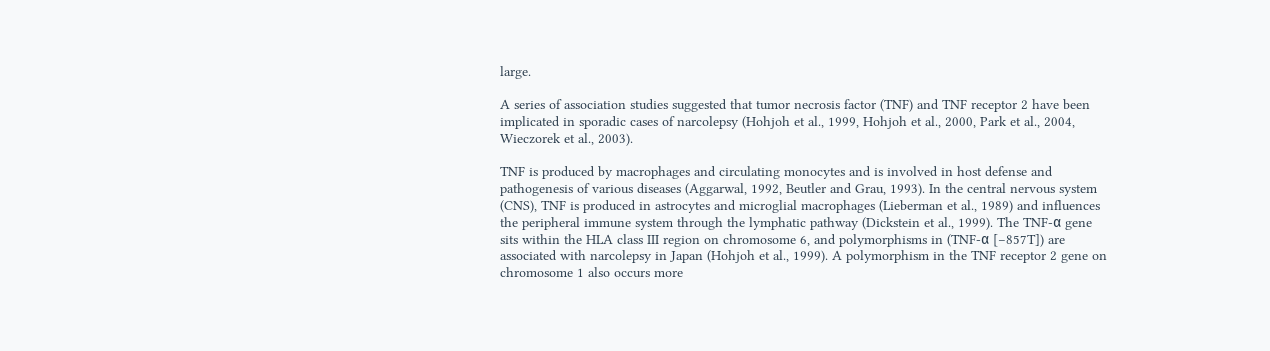large.

A series of association studies suggested that tumor necrosis factor (TNF) and TNF receptor 2 have been implicated in sporadic cases of narcolepsy (Hohjoh et al., 1999, Hohjoh et al., 2000, Park et al., 2004, Wieczorek et al., 2003).

TNF is produced by macrophages and circulating monocytes and is involved in host defense and pathogenesis of various diseases (Aggarwal, 1992, Beutler and Grau, 1993). In the central nervous system (CNS), TNF is produced in astrocytes and microglial macrophages (Lieberman et al., 1989) and influences the peripheral immune system through the lymphatic pathway (Dickstein et al., 1999). The TNF-α gene sits within the HLA class III region on chromosome 6, and polymorphisms in (TNF-α [−857T]) are associated with narcolepsy in Japan (Hohjoh et al., 1999). A polymorphism in the TNF receptor 2 gene on chromosome 1 also occurs more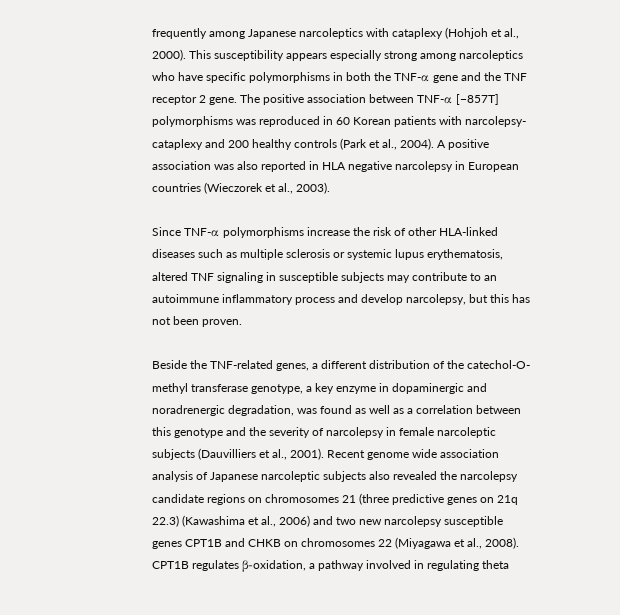frequently among Japanese narcoleptics with cataplexy (Hohjoh et al., 2000). This susceptibility appears especially strong among narcoleptics who have specific polymorphisms in both the TNF-α gene and the TNF receptor 2 gene. The positive association between TNF-α [−857T] polymorphisms was reproduced in 60 Korean patients with narcolepsy-cataplexy and 200 healthy controls (Park et al., 2004). A positive association was also reported in HLA negative narcolepsy in European countries (Wieczorek et al., 2003).

Since TNF-α polymorphisms increase the risk of other HLA-linked diseases such as multiple sclerosis or systemic lupus erythematosis, altered TNF signaling in susceptible subjects may contribute to an autoimmune inflammatory process and develop narcolepsy, but this has not been proven.

Beside the TNF-related genes, a different distribution of the catechol-O-methyl transferase genotype, a key enzyme in dopaminergic and noradrenergic degradation, was found as well as a correlation between this genotype and the severity of narcolepsy in female narcoleptic subjects (Dauvilliers et al., 2001). Recent genome wide association analysis of Japanese narcoleptic subjects also revealed the narcolepsy candidate regions on chromosomes 21 (three predictive genes on 21q 22.3) (Kawashima et al., 2006) and two new narcolepsy susceptible genes CPT1B and CHKB on chromosomes 22 (Miyagawa et al., 2008). CPT1B regulates β-oxidation, a pathway involved in regulating theta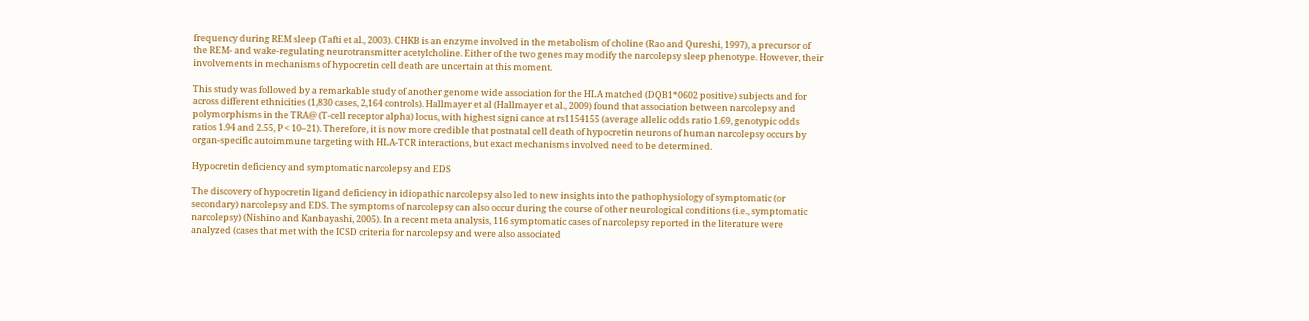frequency during REM sleep (Tafti et al., 2003). CHKB is an enzyme involved in the metabolism of choline (Rao and Qureshi, 1997), a precursor of the REM- and wake-regulating neurotransmitter acetylcholine. Either of the two genes may modify the narcolepsy sleep phenotype. However, their involvements in mechanisms of hypocretin cell death are uncertain at this moment.

This study was followed by a remarkable study of another genome wide association for the HLA matched (DQB1*0602 positive) subjects and for across different ethnicities (1,830 cases, 2,164 controls). Hallmayer et al (Hallmayer et al., 2009) found that association between narcolepsy and polymorphisms in the TRA@ (T-cell receptor alpha) locus, with highest signi cance at rs1154155 (average allelic odds ratio 1.69, genotypic odds ratios 1.94 and 2.55, P < 10–21). Therefore, it is now more credible that postnatal cell death of hypocretin neurons of human narcolepsy occurs by organ-specific autoimmune targeting with HLA-TCR interactions, but exact mechanisms involved need to be determined.

Hypocretin deficiency and symptomatic narcolepsy and EDS

The discovery of hypocretin ligand deficiency in idiopathic narcolepsy also led to new insights into the pathophysiology of symptomatic (or secondary) narcolepsy and EDS. The symptoms of narcolepsy can also occur during the course of other neurological conditions (i.e., symptomatic narcolepsy) (Nishino and Kanbayashi, 2005). In a recent meta analysis, 116 symptomatic cases of narcolepsy reported in the literature were analyzed (cases that met with the ICSD criteria for narcolepsy and were also associated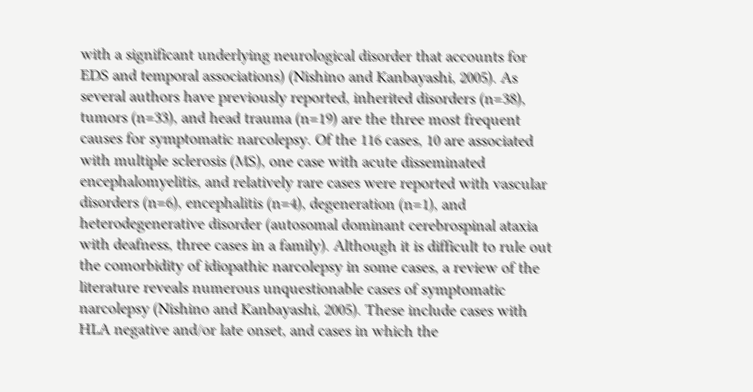with a significant underlying neurological disorder that accounts for EDS and temporal associations) (Nishino and Kanbayashi, 2005). As several authors have previously reported, inherited disorders (n=38), tumors (n=33), and head trauma (n=19) are the three most frequent causes for symptomatic narcolepsy. Of the 116 cases, 10 are associated with multiple sclerosis (MS), one case with acute disseminated encephalomyelitis, and relatively rare cases were reported with vascular disorders (n=6), encephalitis (n=4), degeneration (n=1), and heterodegenerative disorder (autosomal dominant cerebrospinal ataxia with deafness, three cases in a family). Although it is difficult to rule out the comorbidity of idiopathic narcolepsy in some cases, a review of the literature reveals numerous unquestionable cases of symptomatic narcolepsy (Nishino and Kanbayashi, 2005). These include cases with HLA negative and/or late onset, and cases in which the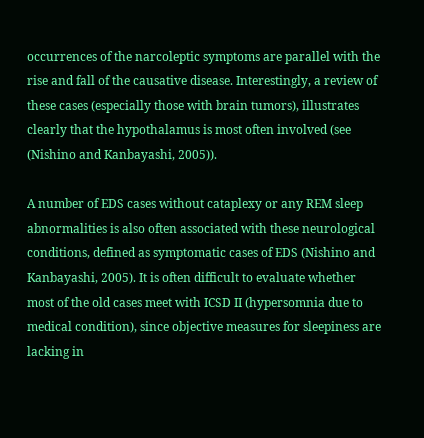occurrences of the narcoleptic symptoms are parallel with the rise and fall of the causative disease. Interestingly, a review of these cases (especially those with brain tumors), illustrates clearly that the hypothalamus is most often involved (see (Nishino and Kanbayashi, 2005)).

A number of EDS cases without cataplexy or any REM sleep abnormalities is also often associated with these neurological conditions, defined as symptomatic cases of EDS (Nishino and Kanbayashi, 2005). It is often difficult to evaluate whether most of the old cases meet with ICSD II (hypersomnia due to medical condition), since objective measures for sleepiness are lacking in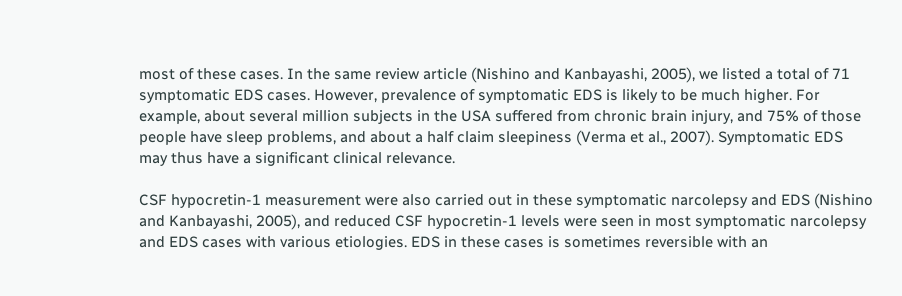most of these cases. In the same review article (Nishino and Kanbayashi, 2005), we listed a total of 71 symptomatic EDS cases. However, prevalence of symptomatic EDS is likely to be much higher. For example, about several million subjects in the USA suffered from chronic brain injury, and 75% of those people have sleep problems, and about a half claim sleepiness (Verma et al., 2007). Symptomatic EDS may thus have a significant clinical relevance.

CSF hypocretin-1 measurement were also carried out in these symptomatic narcolepsy and EDS (Nishino and Kanbayashi, 2005), and reduced CSF hypocretin-1 levels were seen in most symptomatic narcolepsy and EDS cases with various etiologies. EDS in these cases is sometimes reversible with an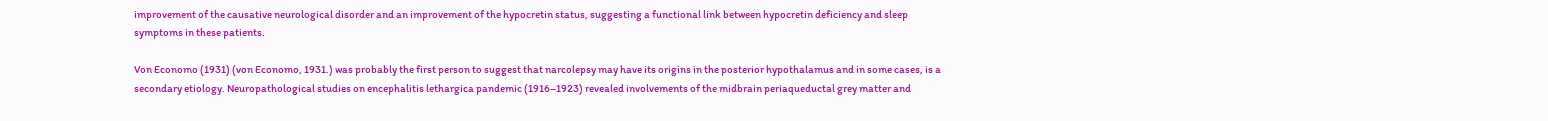improvement of the causative neurological disorder and an improvement of the hypocretin status, suggesting a functional link between hypocretin deficiency and sleep symptoms in these patients.

Von Economo (1931) (von Economo, 1931.) was probably the first person to suggest that narcolepsy may have its origins in the posterior hypothalamus and in some cases, is a secondary etiology. Neuropathological studies on encephalitis lethargica pandemic (1916–1923) revealed involvements of the midbrain periaqueductal grey matter and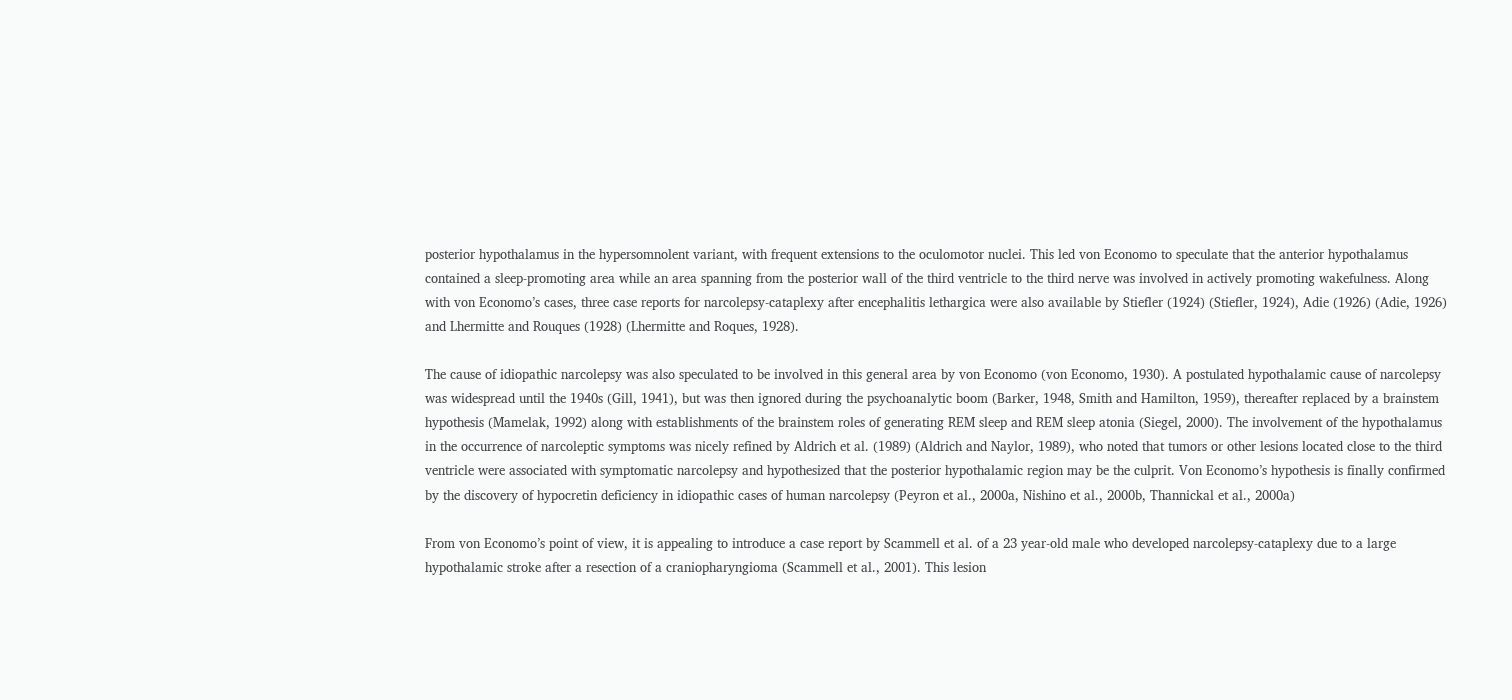posterior hypothalamus in the hypersomnolent variant, with frequent extensions to the oculomotor nuclei. This led von Economo to speculate that the anterior hypothalamus contained a sleep-promoting area while an area spanning from the posterior wall of the third ventricle to the third nerve was involved in actively promoting wakefulness. Along with von Economo’s cases, three case reports for narcolepsy-cataplexy after encephalitis lethargica were also available by Stiefler (1924) (Stiefler, 1924), Adie (1926) (Adie, 1926) and Lhermitte and Rouques (1928) (Lhermitte and Roques, 1928).

The cause of idiopathic narcolepsy was also speculated to be involved in this general area by von Economo (von Economo, 1930). A postulated hypothalamic cause of narcolepsy was widespread until the 1940s (Gill, 1941), but was then ignored during the psychoanalytic boom (Barker, 1948, Smith and Hamilton, 1959), thereafter replaced by a brainstem hypothesis (Mamelak, 1992) along with establishments of the brainstem roles of generating REM sleep and REM sleep atonia (Siegel, 2000). The involvement of the hypothalamus in the occurrence of narcoleptic symptoms was nicely refined by Aldrich et al. (1989) (Aldrich and Naylor, 1989), who noted that tumors or other lesions located close to the third ventricle were associated with symptomatic narcolepsy and hypothesized that the posterior hypothalamic region may be the culprit. Von Economo’s hypothesis is finally confirmed by the discovery of hypocretin deficiency in idiopathic cases of human narcolepsy (Peyron et al., 2000a, Nishino et al., 2000b, Thannickal et al., 2000a)

From von Economo’s point of view, it is appealing to introduce a case report by Scammell et al. of a 23 year-old male who developed narcolepsy-cataplexy due to a large hypothalamic stroke after a resection of a craniopharyngioma (Scammell et al., 2001). This lesion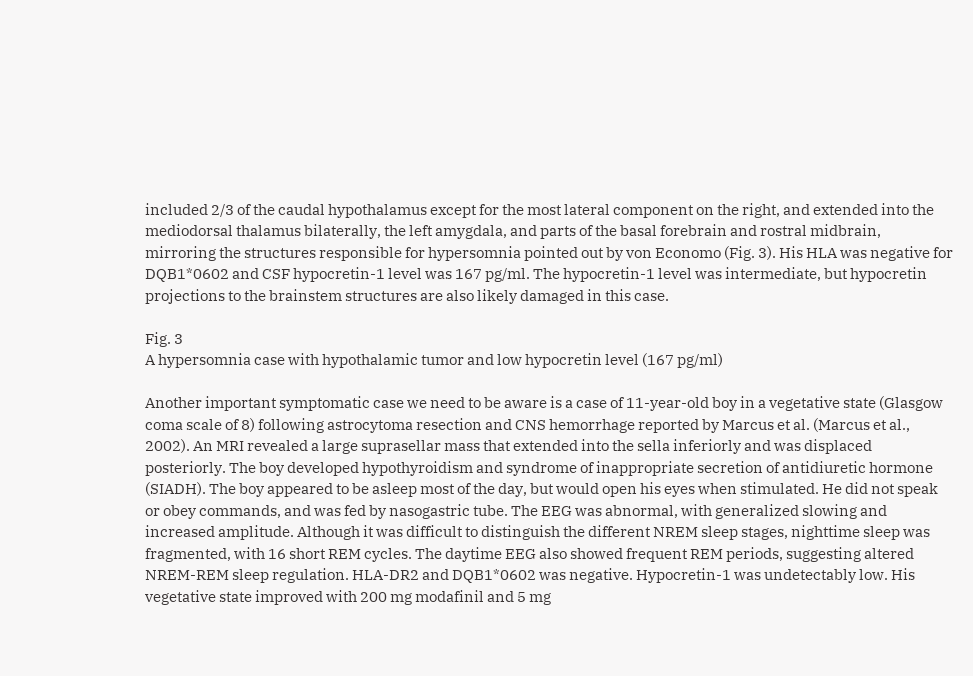included 2/3 of the caudal hypothalamus except for the most lateral component on the right, and extended into the mediodorsal thalamus bilaterally, the left amygdala, and parts of the basal forebrain and rostral midbrain, mirroring the structures responsible for hypersomnia pointed out by von Economo (Fig. 3). His HLA was negative for DQB1*0602 and CSF hypocretin-1 level was 167 pg/ml. The hypocretin-1 level was intermediate, but hypocretin projections to the brainstem structures are also likely damaged in this case.

Fig. 3
A hypersomnia case with hypothalamic tumor and low hypocretin level (167 pg/ml)

Another important symptomatic case we need to be aware is a case of 11-year-old boy in a vegetative state (Glasgow coma scale of 8) following astrocytoma resection and CNS hemorrhage reported by Marcus et al. (Marcus et al., 2002). An MRI revealed a large suprasellar mass that extended into the sella inferiorly and was displaced posteriorly. The boy developed hypothyroidism and syndrome of inappropriate secretion of antidiuretic hormone (SIADH). The boy appeared to be asleep most of the day, but would open his eyes when stimulated. He did not speak or obey commands, and was fed by nasogastric tube. The EEG was abnormal, with generalized slowing and increased amplitude. Although it was difficult to distinguish the different NREM sleep stages, nighttime sleep was fragmented, with 16 short REM cycles. The daytime EEG also showed frequent REM periods, suggesting altered NREM-REM sleep regulation. HLA-DR2 and DQB1*0602 was negative. Hypocretin-1 was undetectably low. His vegetative state improved with 200 mg modafinil and 5 mg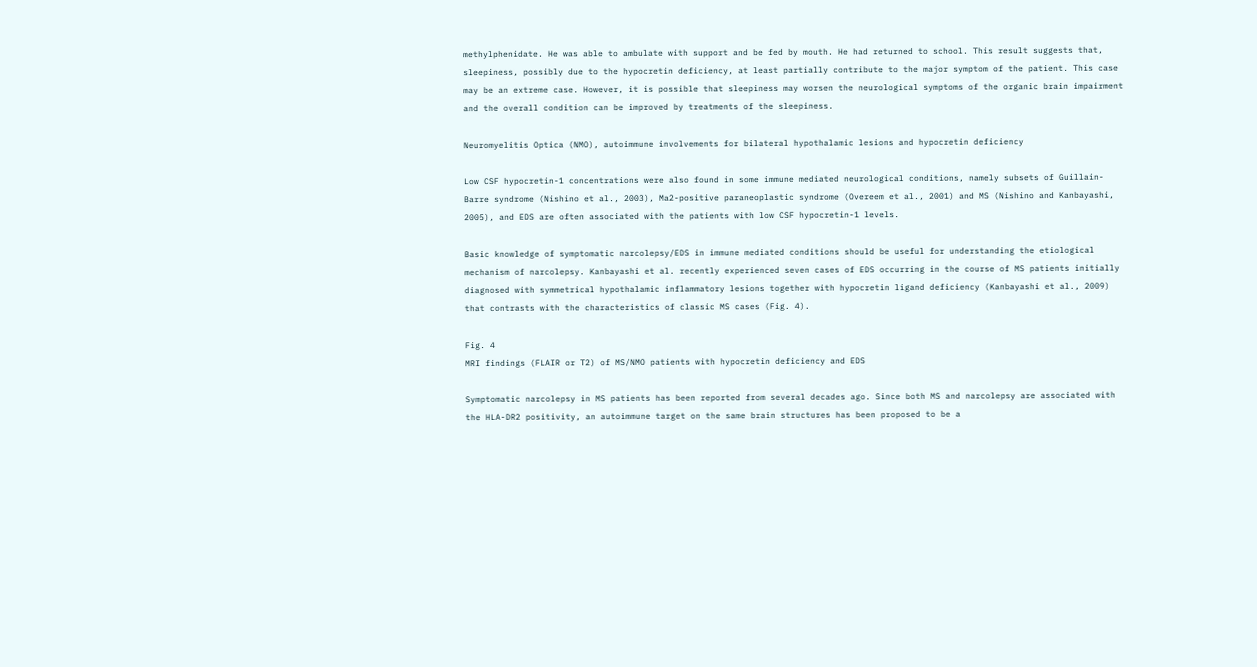methylphenidate. He was able to ambulate with support and be fed by mouth. He had returned to school. This result suggests that, sleepiness, possibly due to the hypocretin deficiency, at least partially contribute to the major symptom of the patient. This case may be an extreme case. However, it is possible that sleepiness may worsen the neurological symptoms of the organic brain impairment and the overall condition can be improved by treatments of the sleepiness.

Neuromyelitis Optica (NMO), autoimmune involvements for bilateral hypothalamic lesions and hypocretin deficiency

Low CSF hypocretin-1 concentrations were also found in some immune mediated neurological conditions, namely subsets of Guillain-Barre syndrome (Nishino et al., 2003), Ma2-positive paraneoplastic syndrome (Overeem et al., 2001) and MS (Nishino and Kanbayashi, 2005), and EDS are often associated with the patients with low CSF hypocretin-1 levels.

Basic knowledge of symptomatic narcolepsy/EDS in immune mediated conditions should be useful for understanding the etiological mechanism of narcolepsy. Kanbayashi et al. recently experienced seven cases of EDS occurring in the course of MS patients initially diagnosed with symmetrical hypothalamic inflammatory lesions together with hypocretin ligand deficiency (Kanbayashi et al., 2009) that contrasts with the characteristics of classic MS cases (Fig. 4).

Fig. 4
MRI findings (FLAIR or T2) of MS/NMO patients with hypocretin deficiency and EDS

Symptomatic narcolepsy in MS patients has been reported from several decades ago. Since both MS and narcolepsy are associated with the HLA-DR2 positivity, an autoimmune target on the same brain structures has been proposed to be a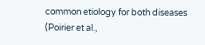common etiology for both diseases (Poirier et al.,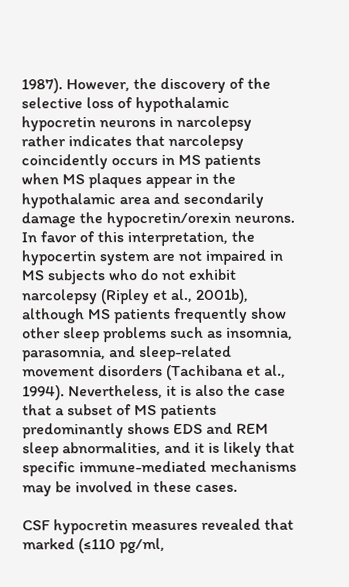1987). However, the discovery of the selective loss of hypothalamic hypocretin neurons in narcolepsy rather indicates that narcolepsy coincidently occurs in MS patients when MS plaques appear in the hypothalamic area and secondarily damage the hypocretin/orexin neurons. In favor of this interpretation, the hypocertin system are not impaired in MS subjects who do not exhibit narcolepsy (Ripley et al., 2001b), although MS patients frequently show other sleep problems such as insomnia, parasomnia, and sleep-related movement disorders (Tachibana et al., 1994). Nevertheless, it is also the case that a subset of MS patients predominantly shows EDS and REM sleep abnormalities, and it is likely that specific immune-mediated mechanisms may be involved in these cases.

CSF hypocretin measures revealed that marked (≤110 pg/ml,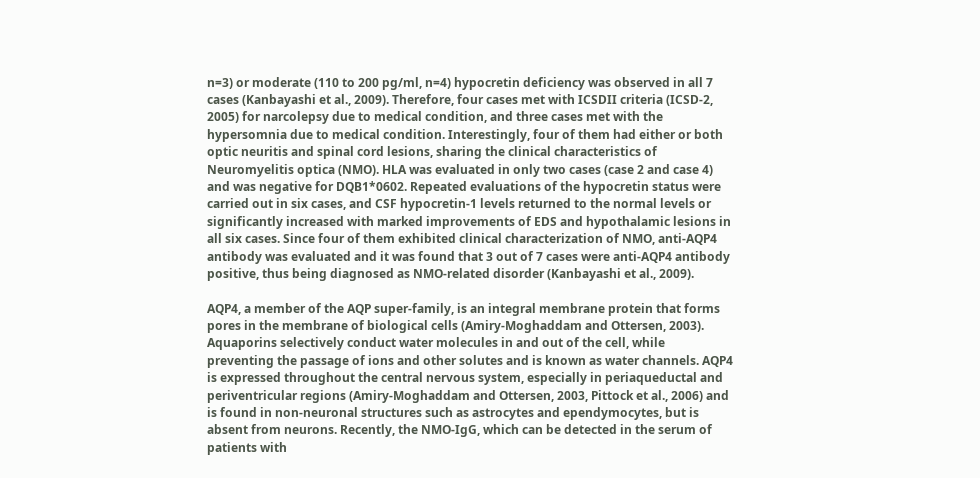n=3) or moderate (110 to 200 pg/ml, n=4) hypocretin deficiency was observed in all 7 cases (Kanbayashi et al., 2009). Therefore, four cases met with ICSDII criteria (ICSD-2, 2005) for narcolepsy due to medical condition, and three cases met with the hypersomnia due to medical condition. Interestingly, four of them had either or both optic neuritis and spinal cord lesions, sharing the clinical characteristics of Neuromyelitis optica (NMO). HLA was evaluated in only two cases (case 2 and case 4) and was negative for DQB1*0602. Repeated evaluations of the hypocretin status were carried out in six cases, and CSF hypocretin-1 levels returned to the normal levels or significantly increased with marked improvements of EDS and hypothalamic lesions in all six cases. Since four of them exhibited clinical characterization of NMO, anti-AQP4 antibody was evaluated and it was found that 3 out of 7 cases were anti-AQP4 antibody positive, thus being diagnosed as NMO-related disorder (Kanbayashi et al., 2009).

AQP4, a member of the AQP super-family, is an integral membrane protein that forms pores in the membrane of biological cells (Amiry-Moghaddam and Ottersen, 2003). Aquaporins selectively conduct water molecules in and out of the cell, while preventing the passage of ions and other solutes and is known as water channels. AQP4 is expressed throughout the central nervous system, especially in periaqueductal and periventricular regions (Amiry-Moghaddam and Ottersen, 2003, Pittock et al., 2006) and is found in non-neuronal structures such as astrocytes and ependymocytes, but is absent from neurons. Recently, the NMO-IgG, which can be detected in the serum of patients with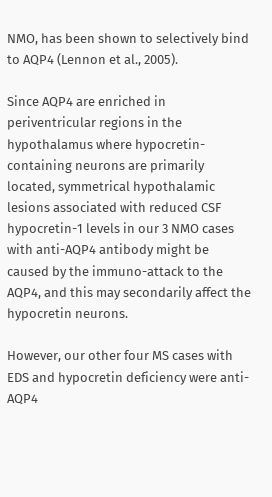NMO, has been shown to selectively bind to AQP4 (Lennon et al., 2005).

Since AQP4 are enriched in periventricular regions in the hypothalamus where hypocretin-containing neurons are primarily located, symmetrical hypothalamic lesions associated with reduced CSF hypocretin-1 levels in our 3 NMO cases with anti-AQP4 antibody might be caused by the immuno-attack to the AQP4, and this may secondarily affect the hypocretin neurons.

However, our other four MS cases with EDS and hypocretin deficiency were anti-AQP4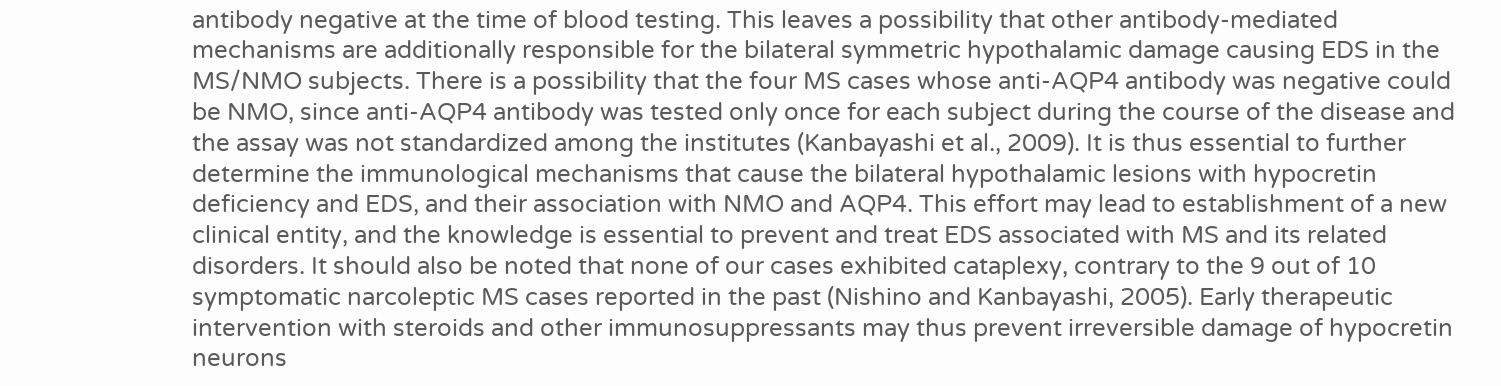antibody negative at the time of blood testing. This leaves a possibility that other antibody-mediated mechanisms are additionally responsible for the bilateral symmetric hypothalamic damage causing EDS in the MS/NMO subjects. There is a possibility that the four MS cases whose anti-AQP4 antibody was negative could be NMO, since anti-AQP4 antibody was tested only once for each subject during the course of the disease and the assay was not standardized among the institutes (Kanbayashi et al., 2009). It is thus essential to further determine the immunological mechanisms that cause the bilateral hypothalamic lesions with hypocretin deficiency and EDS, and their association with NMO and AQP4. This effort may lead to establishment of a new clinical entity, and the knowledge is essential to prevent and treat EDS associated with MS and its related disorders. It should also be noted that none of our cases exhibited cataplexy, contrary to the 9 out of 10 symptomatic narcoleptic MS cases reported in the past (Nishino and Kanbayashi, 2005). Early therapeutic intervention with steroids and other immunosuppressants may thus prevent irreversible damage of hypocretin neurons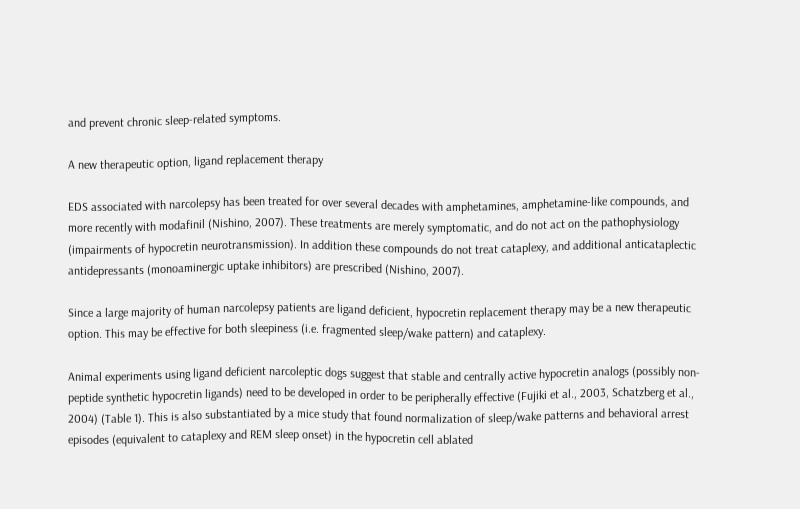and prevent chronic sleep-related symptoms.

A new therapeutic option, ligand replacement therapy

EDS associated with narcolepsy has been treated for over several decades with amphetamines, amphetamine-like compounds, and more recently with modafinil (Nishino, 2007). These treatments are merely symptomatic, and do not act on the pathophysiology (impairments of hypocretin neurotransmission). In addition these compounds do not treat cataplexy, and additional anticataplectic antidepressants (monoaminergic uptake inhibitors) are prescribed (Nishino, 2007).

Since a large majority of human narcolepsy patients are ligand deficient, hypocretin replacement therapy may be a new therapeutic option. This may be effective for both sleepiness (i.e. fragmented sleep/wake pattern) and cataplexy.

Animal experiments using ligand deficient narcoleptic dogs suggest that stable and centrally active hypocretin analogs (possibly non-peptide synthetic hypocretin ligands) need to be developed in order to be peripherally effective (Fujiki et al., 2003, Schatzberg et al., 2004) (Table 1). This is also substantiated by a mice study that found normalization of sleep/wake patterns and behavioral arrest episodes (equivalent to cataplexy and REM sleep onset) in the hypocretin cell ablated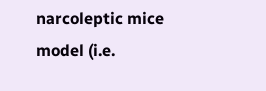narcoleptic mice model (i.e.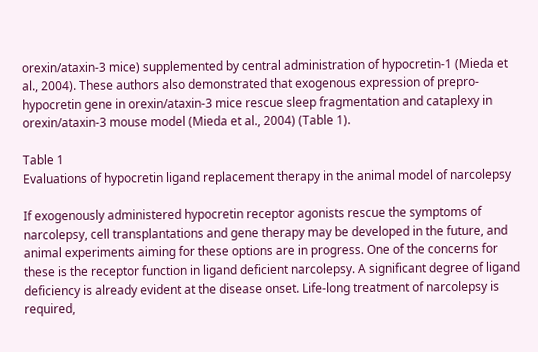orexin/ataxin-3 mice) supplemented by central administration of hypocretin-1 (Mieda et al., 2004). These authors also demonstrated that exogenous expression of prepro-hypocretin gene in orexin/ataxin-3 mice rescue sleep fragmentation and cataplexy in orexin/ataxin-3 mouse model (Mieda et al., 2004) (Table 1).

Table 1
Evaluations of hypocretin ligand replacement therapy in the animal model of narcolepsy

If exogenously administered hypocretin receptor agonists rescue the symptoms of narcolepsy, cell transplantations and gene therapy may be developed in the future, and animal experiments aiming for these options are in progress. One of the concerns for these is the receptor function in ligand deficient narcolepsy. A significant degree of ligand deficiency is already evident at the disease onset. Life-long treatment of narcolepsy is required,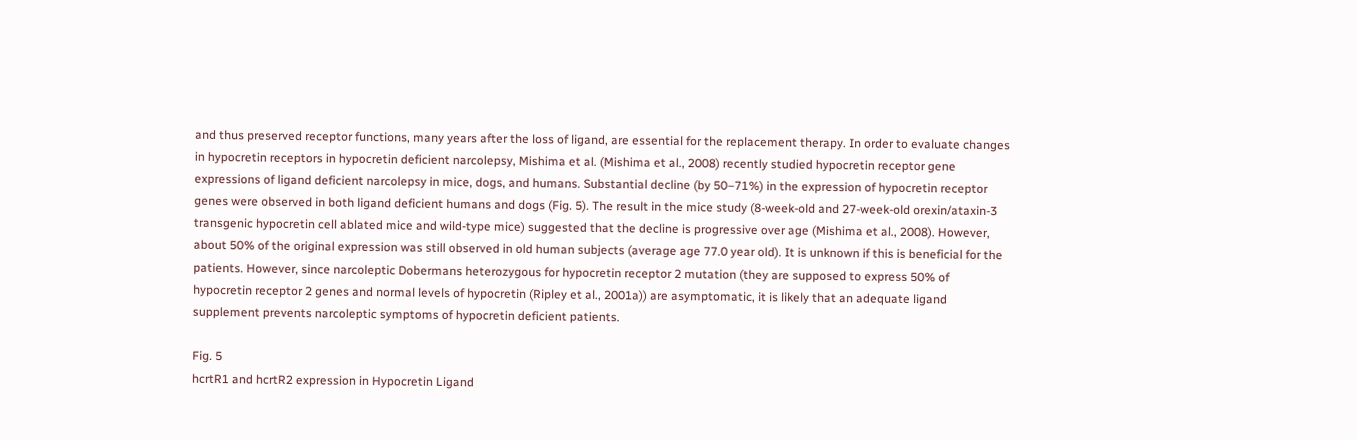and thus preserved receptor functions, many years after the loss of ligand, are essential for the replacement therapy. In order to evaluate changes in hypocretin receptors in hypocretin deficient narcolepsy, Mishima et al. (Mishima et al., 2008) recently studied hypocretin receptor gene expressions of ligand deficient narcolepsy in mice, dogs, and humans. Substantial decline (by 50–71%) in the expression of hypocretin receptor genes were observed in both ligand deficient humans and dogs (Fig. 5). The result in the mice study (8-week-old and 27-week-old orexin/ataxin-3 transgenic hypocretin cell ablated mice and wild-type mice) suggested that the decline is progressive over age (Mishima et al., 2008). However, about 50% of the original expression was still observed in old human subjects (average age 77.0 year old). It is unknown if this is beneficial for the patients. However, since narcoleptic Dobermans heterozygous for hypocretin receptor 2 mutation (they are supposed to express 50% of hypocretin receptor 2 genes and normal levels of hypocretin (Ripley et al., 2001a)) are asymptomatic, it is likely that an adequate ligand supplement prevents narcoleptic symptoms of hypocretin deficient patients.

Fig. 5
hcrtR1 and hcrtR2 expression in Hypocretin Ligand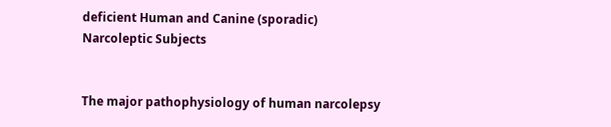deficient Human and Canine (sporadic) Narcoleptic Subjects


The major pathophysiology of human narcolepsy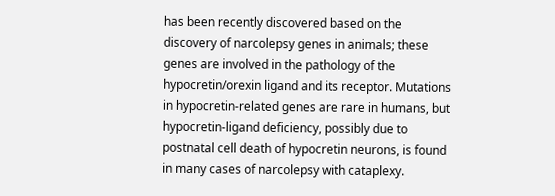has been recently discovered based on the discovery of narcolepsy genes in animals; these genes are involved in the pathology of the hypocretin/orexin ligand and its receptor. Mutations in hypocretin-related genes are rare in humans, but hypocretin-ligand deficiency, possibly due to postnatal cell death of hypocretin neurons, is found in many cases of narcolepsy with cataplexy.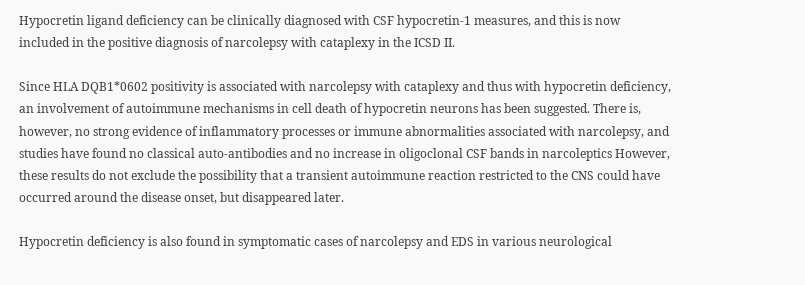Hypocretin ligand deficiency can be clinically diagnosed with CSF hypocretin-1 measures, and this is now included in the positive diagnosis of narcolepsy with cataplexy in the ICSD II.

Since HLA DQB1*0602 positivity is associated with narcolepsy with cataplexy and thus with hypocretin deficiency, an involvement of autoimmune mechanisms in cell death of hypocretin neurons has been suggested. There is, however, no strong evidence of inflammatory processes or immune abnormalities associated with narcolepsy, and studies have found no classical auto-antibodies and no increase in oligoclonal CSF bands in narcoleptics However, these results do not exclude the possibility that a transient autoimmune reaction restricted to the CNS could have occurred around the disease onset, but disappeared later.

Hypocretin deficiency is also found in symptomatic cases of narcolepsy and EDS in various neurological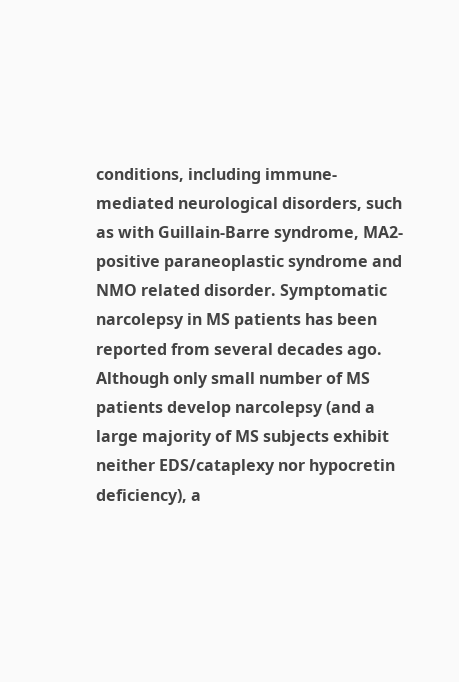conditions, including immune-mediated neurological disorders, such as with Guillain-Barre syndrome, MA2-positive paraneoplastic syndrome and NMO related disorder. Symptomatic narcolepsy in MS patients has been reported from several decades ago. Although only small number of MS patients develop narcolepsy (and a large majority of MS subjects exhibit neither EDS/cataplexy nor hypocretin deficiency), a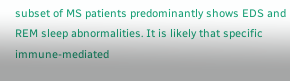subset of MS patients predominantly shows EDS and REM sleep abnormalities. It is likely that specific immune-mediated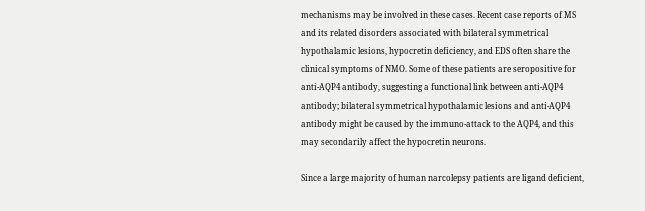mechanisms may be involved in these cases. Recent case reports of MS and its related disorders associated with bilateral symmetrical hypothalamic lesions, hypocretin deficiency, and EDS often share the clinical symptoms of NMO. Some of these patients are seropositive for anti-AQP4 antibody, suggesting a functional link between anti-AQP4 antibody; bilateral symmetrical hypothalamic lesions and anti-AQP4 antibody might be caused by the immuno-attack to the AQP4, and this may secondarily affect the hypocretin neurons.

Since a large majority of human narcolepsy patients are ligand deficient,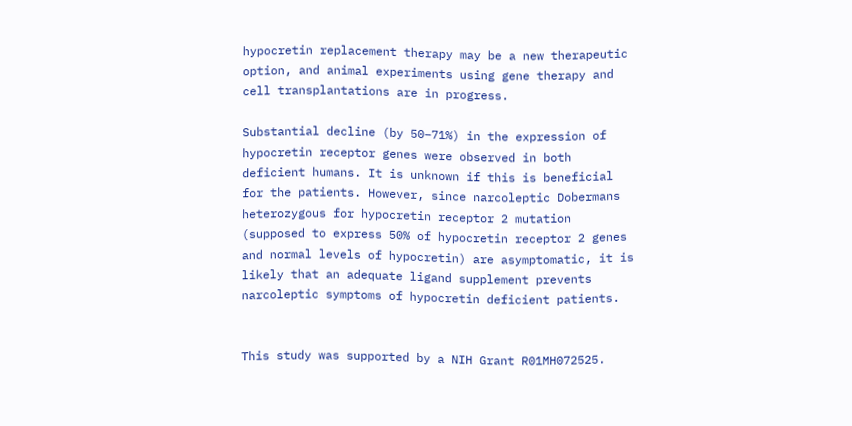hypocretin replacement therapy may be a new therapeutic option, and animal experiments using gene therapy and cell transplantations are in progress.

Substantial decline (by 50–71%) in the expression of hypocretin receptor genes were observed in both deficient humans. It is unknown if this is beneficial for the patients. However, since narcoleptic Dobermans heterozygous for hypocretin receptor 2 mutation (supposed to express 50% of hypocretin receptor 2 genes and normal levels of hypocretin) are asymptomatic, it is likely that an adequate ligand supplement prevents narcoleptic symptoms of hypocretin deficient patients.


This study was supported by a NIH Grant R01MH072525.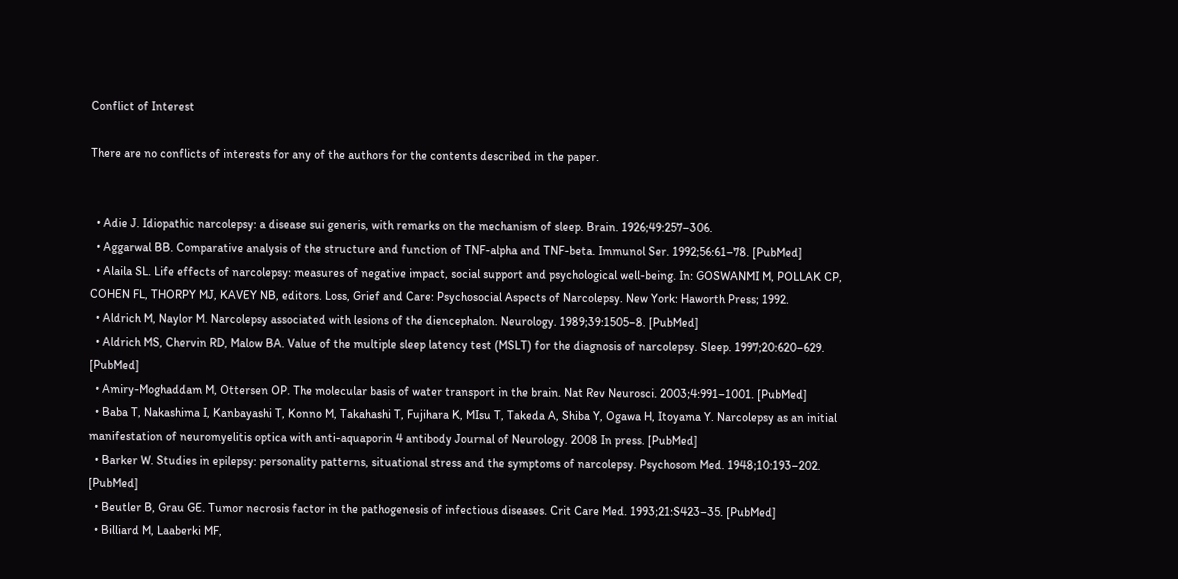Conflict of Interest

There are no conflicts of interests for any of the authors for the contents described in the paper.


  • Adie J. Idiopathic narcolepsy: a disease sui generis, with remarks on the mechanism of sleep. Brain. 1926;49:257–306.
  • Aggarwal BB. Comparative analysis of the structure and function of TNF-alpha and TNF-beta. Immunol Ser. 1992;56:61–78. [PubMed]
  • Alaila SL. Life effects of narcolepsy: measures of negative impact, social support and psychological well-being. In: GOSWANMI M, POLLAK CP, COHEN FL, THORPY MJ, KAVEY NB, editors. Loss, Grief and Care: Psychosocial Aspects of Narcolepsy. New York: Haworth Press; 1992.
  • Aldrich M, Naylor M. Narcolepsy associated with lesions of the diencephalon. Neurology. 1989;39:1505–8. [PubMed]
  • Aldrich MS, Chervin RD, Malow BA. Value of the multiple sleep latency test (MSLT) for the diagnosis of narcolepsy. Sleep. 1997;20:620–629. [PubMed]
  • Amiry-Moghaddam M, Ottersen OP. The molecular basis of water transport in the brain. Nat Rev Neurosci. 2003;4:991–1001. [PubMed]
  • Baba T, Nakashima I, Kanbayashi T, Konno M, Takahashi T, Fujihara K, MIsu T, Takeda A, Shiba Y, Ogawa H, Itoyama Y. Narcolepsy as an initial manifestation of neuromyelitis optica with anti-aquaporin 4 antibody Journal of Neurology. 2008 In press. [PubMed]
  • Barker W. Studies in epilepsy: personality patterns, situational stress and the symptoms of narcolepsy. Psychosom Med. 1948;10:193–202. [PubMed]
  • Beutler B, Grau GE. Tumor necrosis factor in the pathogenesis of infectious diseases. Crit Care Med. 1993;21:S423–35. [PubMed]
  • Billiard M, Laaberki MF,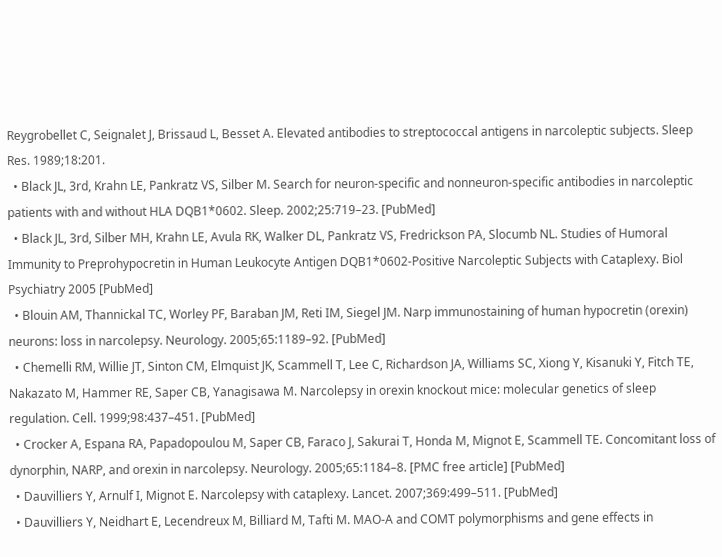Reygrobellet C, Seignalet J, Brissaud L, Besset A. Elevated antibodies to streptococcal antigens in narcoleptic subjects. Sleep Res. 1989;18:201.
  • Black JL, 3rd, Krahn LE, Pankratz VS, Silber M. Search for neuron-specific and nonneuron-specific antibodies in narcoleptic patients with and without HLA DQB1*0602. Sleep. 2002;25:719–23. [PubMed]
  • Black JL, 3rd, Silber MH, Krahn LE, Avula RK, Walker DL, Pankratz VS, Fredrickson PA, Slocumb NL. Studies of Humoral Immunity to Preprohypocretin in Human Leukocyte Antigen DQB1*0602-Positive Narcoleptic Subjects with Cataplexy. Biol Psychiatry 2005 [PubMed]
  • Blouin AM, Thannickal TC, Worley PF, Baraban JM, Reti IM, Siegel JM. Narp immunostaining of human hypocretin (orexin) neurons: loss in narcolepsy. Neurology. 2005;65:1189–92. [PubMed]
  • Chemelli RM, Willie JT, Sinton CM, Elmquist JK, Scammell T, Lee C, Richardson JA, Williams SC, Xiong Y, Kisanuki Y, Fitch TE, Nakazato M, Hammer RE, Saper CB, Yanagisawa M. Narcolepsy in orexin knockout mice: molecular genetics of sleep regulation. Cell. 1999;98:437–451. [PubMed]
  • Crocker A, Espana RA, Papadopoulou M, Saper CB, Faraco J, Sakurai T, Honda M, Mignot E, Scammell TE. Concomitant loss of dynorphin, NARP, and orexin in narcolepsy. Neurology. 2005;65:1184–8. [PMC free article] [PubMed]
  • Dauvilliers Y, Arnulf I, Mignot E. Narcolepsy with cataplexy. Lancet. 2007;369:499–511. [PubMed]
  • Dauvilliers Y, Neidhart E, Lecendreux M, Billiard M, Tafti M. MAO-A and COMT polymorphisms and gene effects in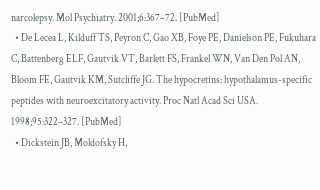narcolepsy. Mol Psychiatry. 2001;6:367–72. [PubMed]
  • De Lecea L, Kilduff TS, Peyron C, Gao XB, Foye PE, Danielson PE, Fukuhara C, Battenberg ELF, Gautvik VT, Barlett FS, Frankel WN, Van Den Pol AN, Bloom FE, Gautvik KM, Sutcliffe JG. The hypocretins: hypothalamus-specific peptides with neuroexcitatory activity. Proc Natl Acad Sci USA. 1998;95:322–327. [PubMed]
  • Dickstein JB, Moldofsky H,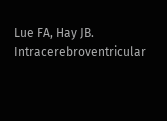Lue FA, Hay JB. Intracerebroventricular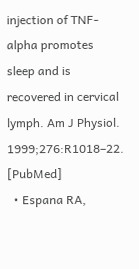injection of TNF-alpha promotes sleep and is recovered in cervical lymph. Am J Physiol. 1999;276:R1018–22. [PubMed]
  • Espana RA,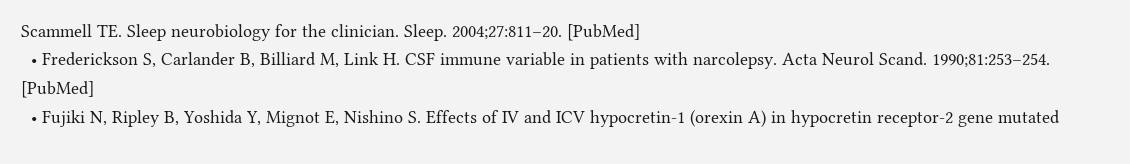Scammell TE. Sleep neurobiology for the clinician. Sleep. 2004;27:811–20. [PubMed]
  • Frederickson S, Carlander B, Billiard M, Link H. CSF immune variable in patients with narcolepsy. Acta Neurol Scand. 1990;81:253–254. [PubMed]
  • Fujiki N, Ripley B, Yoshida Y, Mignot E, Nishino S. Effects of IV and ICV hypocretin-1 (orexin A) in hypocretin receptor-2 gene mutated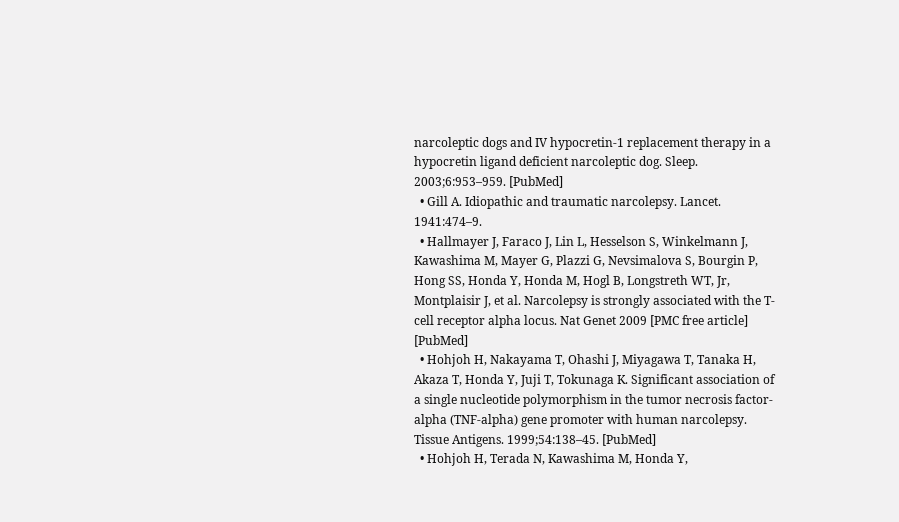narcoleptic dogs and IV hypocretin-1 replacement therapy in a hypocretin ligand deficient narcoleptic dog. Sleep. 2003;6:953–959. [PubMed]
  • Gill A. Idiopathic and traumatic narcolepsy. Lancet. 1941:474–9.
  • Hallmayer J, Faraco J, Lin L, Hesselson S, Winkelmann J, Kawashima M, Mayer G, Plazzi G, Nevsimalova S, Bourgin P, Hong SS, Honda Y, Honda M, Hogl B, Longstreth WT, Jr, Montplaisir J, et al. Narcolepsy is strongly associated with the T-cell receptor alpha locus. Nat Genet 2009 [PMC free article] [PubMed]
  • Hohjoh H, Nakayama T, Ohashi J, Miyagawa T, Tanaka H, Akaza T, Honda Y, Juji T, Tokunaga K. Significant association of a single nucleotide polymorphism in the tumor necrosis factor-alpha (TNF-alpha) gene promoter with human narcolepsy. Tissue Antigens. 1999;54:138–45. [PubMed]
  • Hohjoh H, Terada N, Kawashima M, Honda Y,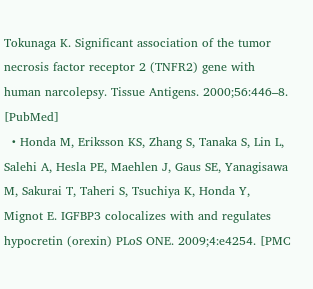Tokunaga K. Significant association of the tumor necrosis factor receptor 2 (TNFR2) gene with human narcolepsy. Tissue Antigens. 2000;56:446–8. [PubMed]
  • Honda M, Eriksson KS, Zhang S, Tanaka S, Lin L, Salehi A, Hesla PE, Maehlen J, Gaus SE, Yanagisawa M, Sakurai T, Taheri S, Tsuchiya K, Honda Y, Mignot E. IGFBP3 colocalizes with and regulates hypocretin (orexin) PLoS ONE. 2009;4:e4254. [PMC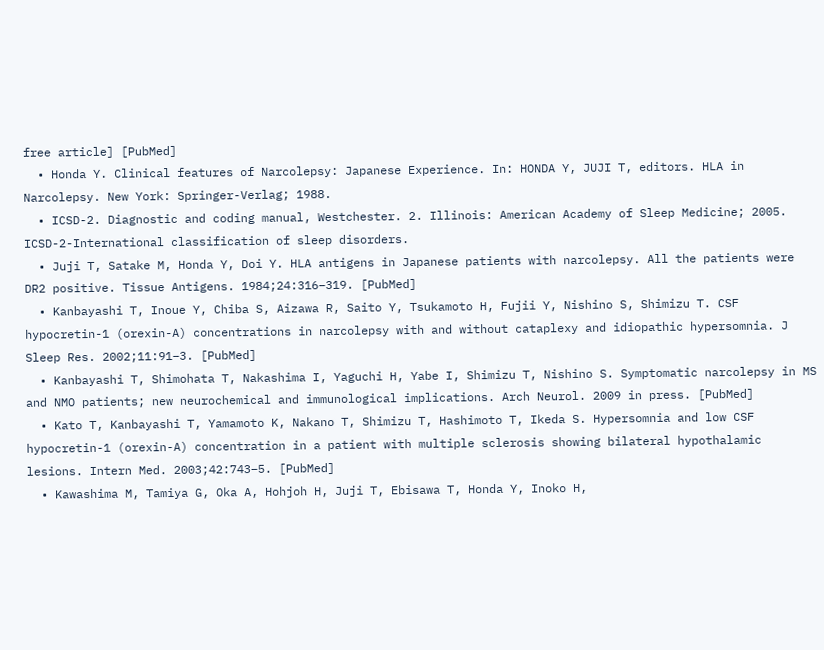free article] [PubMed]
  • Honda Y. Clinical features of Narcolepsy: Japanese Experience. In: HONDA Y, JUJI T, editors. HLA in Narcolepsy. New York: Springer-Verlag; 1988.
  • ICSD-2. Diagnostic and coding manual, Westchester. 2. Illinois: American Academy of Sleep Medicine; 2005. ICSD-2-International classification of sleep disorders.
  • Juji T, Satake M, Honda Y, Doi Y. HLA antigens in Japanese patients with narcolepsy. All the patients were DR2 positive. Tissue Antigens. 1984;24:316–319. [PubMed]
  • Kanbayashi T, Inoue Y, Chiba S, Aizawa R, Saito Y, Tsukamoto H, Fujii Y, Nishino S, Shimizu T. CSF hypocretin-1 (orexin-A) concentrations in narcolepsy with and without cataplexy and idiopathic hypersomnia. J Sleep Res. 2002;11:91–3. [PubMed]
  • Kanbayashi T, Shimohata T, Nakashima I, Yaguchi H, Yabe I, Shimizu T, Nishino S. Symptomatic narcolepsy in MS and NMO patients; new neurochemical and immunological implications. Arch Neurol. 2009 in press. [PubMed]
  • Kato T, Kanbayashi T, Yamamoto K, Nakano T, Shimizu T, Hashimoto T, Ikeda S. Hypersomnia and low CSF hypocretin-1 (orexin-A) concentration in a patient with multiple sclerosis showing bilateral hypothalamic lesions. Intern Med. 2003;42:743–5. [PubMed]
  • Kawashima M, Tamiya G, Oka A, Hohjoh H, Juji T, Ebisawa T, Honda Y, Inoko H,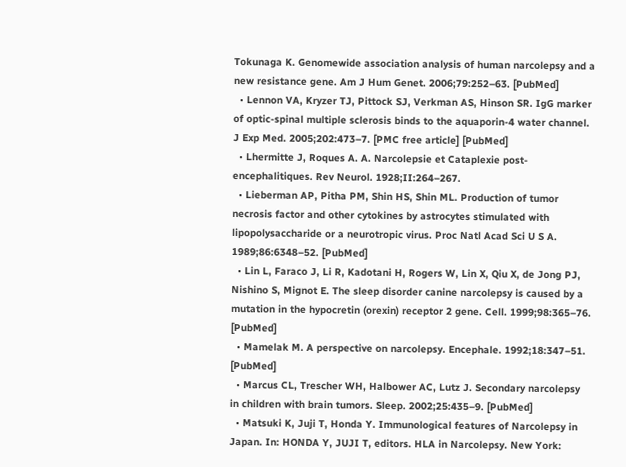Tokunaga K. Genomewide association analysis of human narcolepsy and a new resistance gene. Am J Hum Genet. 2006;79:252–63. [PubMed]
  • Lennon VA, Kryzer TJ, Pittock SJ, Verkman AS, Hinson SR. IgG marker of optic-spinal multiple sclerosis binds to the aquaporin-4 water channel. J Exp Med. 2005;202:473–7. [PMC free article] [PubMed]
  • Lhermitte J, Roques A. A. Narcolepsie et Cataplexie post-encephalitiques. Rev Neurol. 1928;II:264–267.
  • Lieberman AP, Pitha PM, Shin HS, Shin ML. Production of tumor necrosis factor and other cytokines by astrocytes stimulated with lipopolysaccharide or a neurotropic virus. Proc Natl Acad Sci U S A. 1989;86:6348–52. [PubMed]
  • Lin L, Faraco J, Li R, Kadotani H, Rogers W, Lin X, Qiu X, de Jong PJ, Nishino S, Mignot E. The sleep disorder canine narcolepsy is caused by a mutation in the hypocretin (orexin) receptor 2 gene. Cell. 1999;98:365–76. [PubMed]
  • Mamelak M. A perspective on narcolepsy. Encephale. 1992;18:347–51. [PubMed]
  • Marcus CL, Trescher WH, Halbower AC, Lutz J. Secondary narcolepsy in children with brain tumors. Sleep. 2002;25:435–9. [PubMed]
  • Matsuki K, Juji T, Honda Y. Immunological features of Narcolepsy in Japan. In: HONDA Y, JUJI T, editors. HLA in Narcolepsy. New York: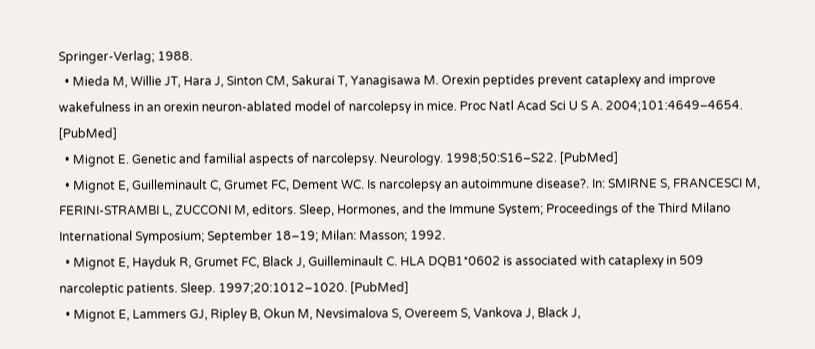Springer-Verlag; 1988.
  • Mieda M, Willie JT, Hara J, Sinton CM, Sakurai T, Yanagisawa M. Orexin peptides prevent cataplexy and improve wakefulness in an orexin neuron-ablated model of narcolepsy in mice. Proc Natl Acad Sci U S A. 2004;101:4649–4654. [PubMed]
  • Mignot E. Genetic and familial aspects of narcolepsy. Neurology. 1998;50:S16–S22. [PubMed]
  • Mignot E, Guilleminault C, Grumet FC, Dement WC. Is narcolepsy an autoimmune disease?. In: SMIRNE S, FRANCESCI M, FERINI-STRAMBI L, ZUCCONI M, editors. Sleep, Hormones, and the Immune System; Proceedings of the Third Milano International Symposium; September 18–19; Milan: Masson; 1992.
  • Mignot E, Hayduk R, Grumet FC, Black J, Guilleminault C. HLA DQB1*0602 is associated with cataplexy in 509 narcoleptic patients. Sleep. 1997;20:1012–1020. [PubMed]
  • Mignot E, Lammers GJ, Ripley B, Okun M, Nevsimalova S, Overeem S, Vankova J, Black J,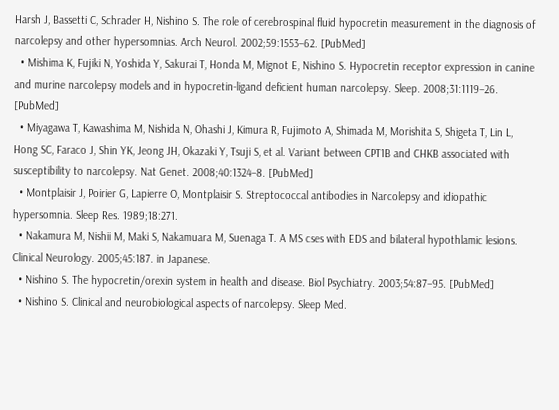Harsh J, Bassetti C, Schrader H, Nishino S. The role of cerebrospinal fluid hypocretin measurement in the diagnosis of narcolepsy and other hypersomnias. Arch Neurol. 2002;59:1553–62. [PubMed]
  • Mishima K, Fujiki N, Yoshida Y, Sakurai T, Honda M, Mignot E, Nishino S. Hypocretin receptor expression in canine and murine narcolepsy models and in hypocretin-ligand deficient human narcolepsy. Sleep. 2008;31:1119–26. [PubMed]
  • Miyagawa T, Kawashima M, Nishida N, Ohashi J, Kimura R, Fujimoto A, Shimada M, Morishita S, Shigeta T, Lin L, Hong SC, Faraco J, Shin YK, Jeong JH, Okazaki Y, Tsuji S, et al. Variant between CPT1B and CHKB associated with susceptibility to narcolepsy. Nat Genet. 2008;40:1324–8. [PubMed]
  • Montplaisir J, Poirier G, Lapierre O, Montplaisir S. Streptococcal antibodies in Narcolepsy and idiopathic hypersomnia. Sleep Res. 1989;18:271.
  • Nakamura M, Nishii M, Maki S, Nakamuara M, Suenaga T. A MS cses with EDS and bilateral hypothlamic lesions. Clinical Neurology. 2005;45:187. in Japanese.
  • Nishino S. The hypocretin/orexin system in health and disease. Biol Psychiatry. 2003;54:87–95. [PubMed]
  • Nishino S. Clinical and neurobiological aspects of narcolepsy. Sleep Med.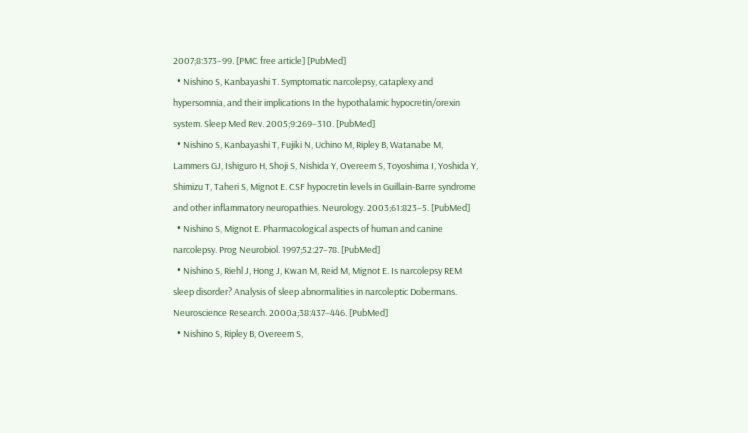2007;8:373–99. [PMC free article] [PubMed]
  • Nishino S, Kanbayashi T. Symptomatic narcolepsy, cataplexy and hypersomnia, and their implications In the hypothalamic hypocretin/orexin system. Sleep Med Rev. 2005;9:269–310. [PubMed]
  • Nishino S, Kanbayashi T, Fujiki N, Uchino M, Ripley B, Watanabe M, Lammers GJ, Ishiguro H, Shoji S, Nishida Y, Overeem S, Toyoshima I, Yoshida Y, Shimizu T, Taheri S, Mignot E. CSF hypocretin levels in Guillain-Barre syndrome and other inflammatory neuropathies. Neurology. 2003;61:823–5. [PubMed]
  • Nishino S, Mignot E. Pharmacological aspects of human and canine narcolepsy. Prog Neurobiol. 1997;52:27–78. [PubMed]
  • Nishino S, Riehl J, Hong J, Kwan M, Reid M, Mignot E. Is narcolepsy REM sleep disorder? Analysis of sleep abnormalities in narcoleptic Dobermans. Neuroscience Research. 2000a;38:437–446. [PubMed]
  • Nishino S, Ripley B, Overeem S,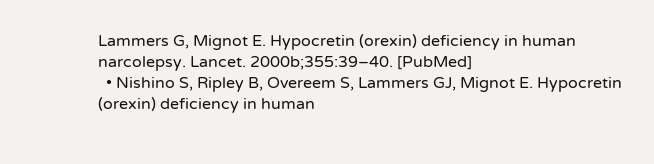Lammers G, Mignot E. Hypocretin (orexin) deficiency in human narcolepsy. Lancet. 2000b;355:39–40. [PubMed]
  • Nishino S, Ripley B, Overeem S, Lammers GJ, Mignot E. Hypocretin (orexin) deficiency in human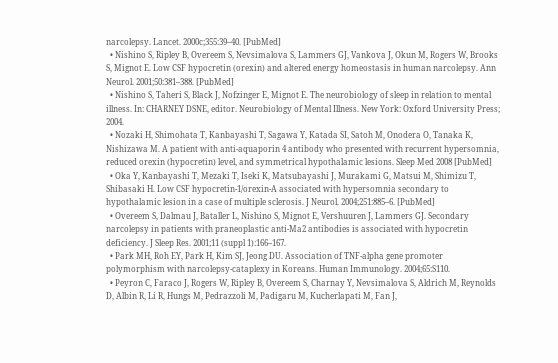narcolepsy. Lancet. 2000c;355:39–40. [PubMed]
  • Nishino S, Ripley B, Overeem S, Nevsimalova S, Lammers GJ, Vankova J, Okun M, Rogers W, Brooks S, Mignot E. Low CSF hypocretin (orexin) and altered energy homeostasis in human narcolepsy. Ann Neurol. 2001;50:381–388. [PubMed]
  • Nishino S, Taheri S, Black J, Nofzinger E, Mignot E. The neurobiology of sleep in relation to mental illness. In: CHARNEY DSNE, editor. Neurobiology of Mental Illness. New York: Oxford University Press; 2004.
  • Nozaki H, Shimohata T, Kanbayashi T, Sagawa Y, Katada SI, Satoh M, Onodera O, Tanaka K, Nishizawa M. A patient with anti-aquaporin 4 antibody who presented with recurrent hypersomnia, reduced orexin (hypocretin) level, and symmetrical hypothalamic lesions. Sleep Med 2008 [PubMed]
  • Oka Y, Kanbayashi T, Mezaki T, Iseki K, Matsubayashi J, Murakami G, Matsui M, Shimizu T, Shibasaki H. Low CSF hypocretin-1/orexin-A associated with hypersomnia secondary to hypothalamic lesion in a case of multiple sclerosis. J Neurol. 2004;251:885–6. [PubMed]
  • Overeem S, Dalmau J, Bataller L, Nishino S, Mignot E, Vershuuren J, Lammers GJ. Secondary narcolepsy in patients with praneoplastic anti-Ma2 antibodies is associated with hypocretin deficiency. J Sleep Res. 2001;11 (suppl 1):166–167.
  • Park MH, Roh EY, Park H, Kim SJ, Jeong DU. Association of TNF-alpha gene promoter polymorphism with narcolepsy-cataplexy in Koreans. Human Immunology. 2004;65:S110.
  • Peyron C, Faraco J, Rogers W, Ripley B, Overeem S, Charnay Y, Nevsimalova S, Aldrich M, Reynolds D, Albin R, Li R, Hungs M, Pedrazzoli M, Padigaru M, Kucherlapati M, Fan J,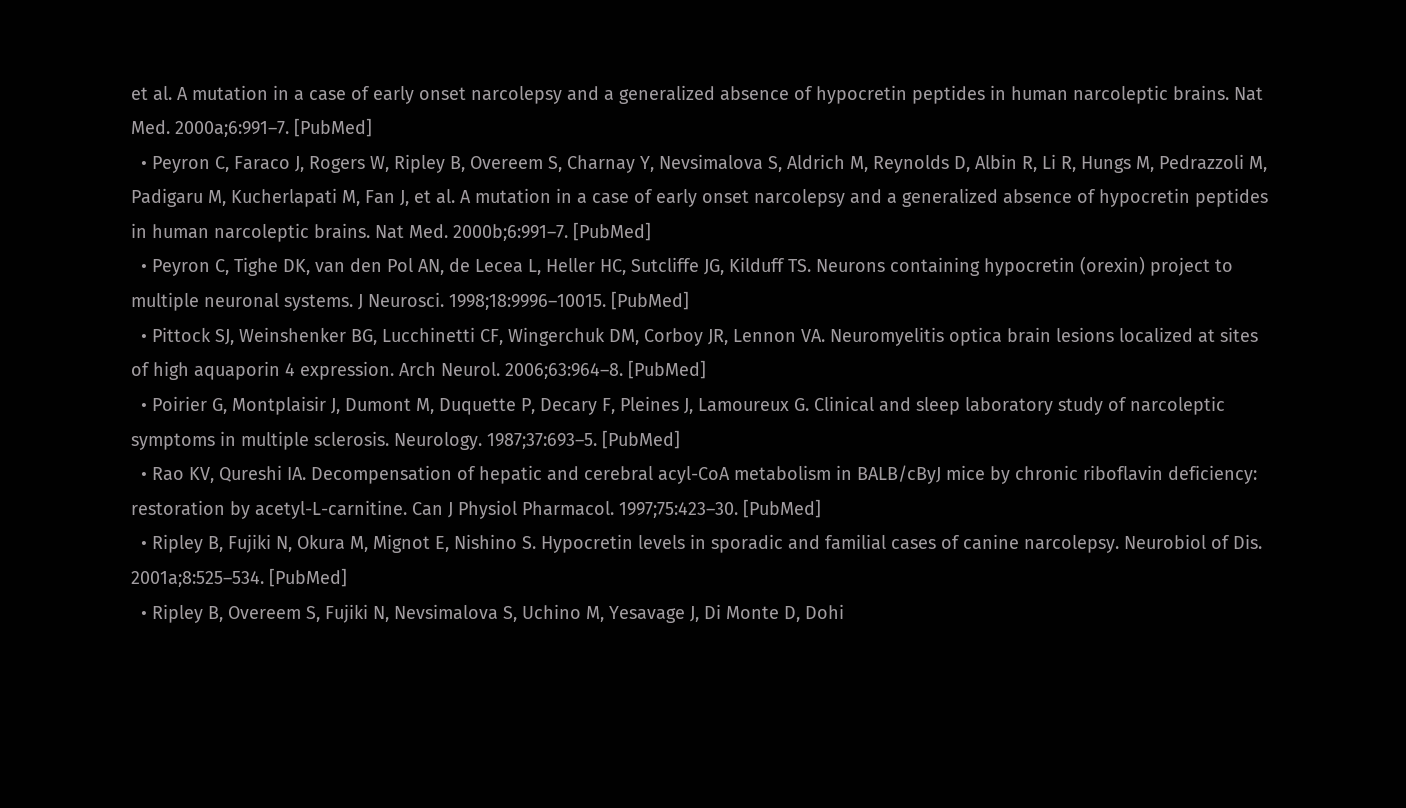et al. A mutation in a case of early onset narcolepsy and a generalized absence of hypocretin peptides in human narcoleptic brains. Nat Med. 2000a;6:991–7. [PubMed]
  • Peyron C, Faraco J, Rogers W, Ripley B, Overeem S, Charnay Y, Nevsimalova S, Aldrich M, Reynolds D, Albin R, Li R, Hungs M, Pedrazzoli M, Padigaru M, Kucherlapati M, Fan J, et al. A mutation in a case of early onset narcolepsy and a generalized absence of hypocretin peptides in human narcoleptic brains. Nat Med. 2000b;6:991–7. [PubMed]
  • Peyron C, Tighe DK, van den Pol AN, de Lecea L, Heller HC, Sutcliffe JG, Kilduff TS. Neurons containing hypocretin (orexin) project to multiple neuronal systems. J Neurosci. 1998;18:9996–10015. [PubMed]
  • Pittock SJ, Weinshenker BG, Lucchinetti CF, Wingerchuk DM, Corboy JR, Lennon VA. Neuromyelitis optica brain lesions localized at sites of high aquaporin 4 expression. Arch Neurol. 2006;63:964–8. [PubMed]
  • Poirier G, Montplaisir J, Dumont M, Duquette P, Decary F, Pleines J, Lamoureux G. Clinical and sleep laboratory study of narcoleptic symptoms in multiple sclerosis. Neurology. 1987;37:693–5. [PubMed]
  • Rao KV, Qureshi IA. Decompensation of hepatic and cerebral acyl-CoA metabolism in BALB/cByJ mice by chronic riboflavin deficiency: restoration by acetyl-L-carnitine. Can J Physiol Pharmacol. 1997;75:423–30. [PubMed]
  • Ripley B, Fujiki N, Okura M, Mignot E, Nishino S. Hypocretin levels in sporadic and familial cases of canine narcolepsy. Neurobiol of Dis. 2001a;8:525–534. [PubMed]
  • Ripley B, Overeem S, Fujiki N, Nevsimalova S, Uchino M, Yesavage J, Di Monte D, Dohi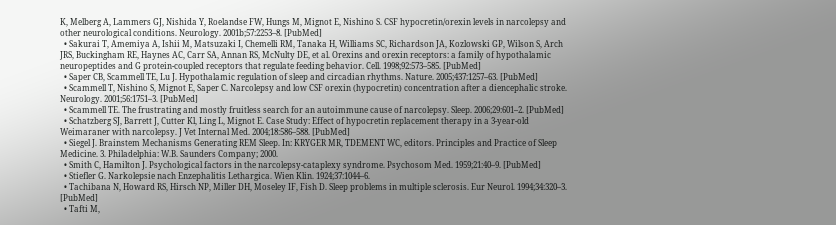K, Melberg A, Lammers GJ, Nishida Y, Roelandse FW, Hungs M, Mignot E, Nishino S. CSF hypocretin/orexin levels in narcolepsy and other neurological conditions. Neurology. 2001b;57:2253–8. [PubMed]
  • Sakurai T, Amemiya A, Ishii M, Matsuzaki I, Chemelli RM, Tanaka H, Williams SC, Richardson JA, Kozlowski GP, Wilson S, Arch JRS, Buckingham RE, Haynes AC, Carr SA, Annan RS, McNulty DE, et al. Orexins and orexin receptors: a family of hypothalamic neuropeptides and G protein-coupled receptors that regulate feeding behavior. Cell. 1998;92:573–585. [PubMed]
  • Saper CB, Scammell TE, Lu J. Hypothalamic regulation of sleep and circadian rhythms. Nature. 2005;437:1257–63. [PubMed]
  • Scammell T, Nishino S, Mignot E, Saper C. Narcolepsy and low CSF orexin (hypocretin) concentration after a diencephalic stroke. Neurology. 2001;56:1751–3. [PubMed]
  • Scammell TE. The frustrating and mostly fruitless search for an autoimmune cause of narcolepsy. Sleep. 2006;29:601–2. [PubMed]
  • Schatzberg SJ, Barrett J, Cutter Kl, Ling L, Mignot E. Case Study: Effect of hypocretin replacement therapy in a 3-year-old Weimaraner with narcolepsy. J Vet Internal Med. 2004;18:586–588. [PubMed]
  • Siegel J. Brainstem Mechanisms Generating REM Sleep. In: KRYGER MR, TDEMENT WC, editors. Principles and Practice of Sleep Medicine. 3. Philadelphia: W.B. Saunders Company; 2000.
  • Smith C, Hamilton J. Psychological factors in the narcolepsy-cataplexy syndrome. Psychosom Med. 1959;21:40–9. [PubMed]
  • Stiefler G. Narkolepsie nach Enzephalitis Lethargica. Wien Klin. 1924;37:1044–6.
  • Tachibana N, Howard RS, Hirsch NP, Miller DH, Moseley IF, Fish D. Sleep problems in multiple sclerosis. Eur Neurol. 1994;34:320–3. [PubMed]
  • Tafti M,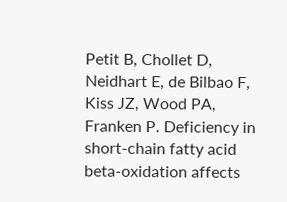Petit B, Chollet D, Neidhart E, de Bilbao F, Kiss JZ, Wood PA, Franken P. Deficiency in short-chain fatty acid beta-oxidation affects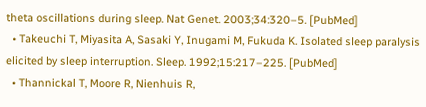theta oscillations during sleep. Nat Genet. 2003;34:320–5. [PubMed]
  • Takeuchi T, Miyasita A, Sasaki Y, Inugami M, Fukuda K. Isolated sleep paralysis elicited by sleep interruption. Sleep. 1992;15:217–225. [PubMed]
  • Thannickal T, Moore R, Nienhuis R,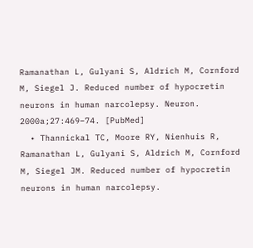Ramanathan L, Gulyani S, Aldrich M, Cornford M, Siegel J. Reduced number of hypocretin neurons in human narcolepsy. Neuron. 2000a;27:469–74. [PubMed]
  • Thannickal TC, Moore RY, Nienhuis R, Ramanathan L, Gulyani S, Aldrich M, Cornford M, Siegel JM. Reduced number of hypocretin neurons in human narcolepsy.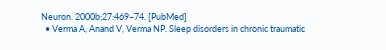Neuron. 2000b;27:469–74. [PubMed]
  • Verma A, Anand V, Verma NP. Sleep disorders in chronic traumatic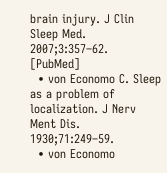brain injury. J Clin Sleep Med. 2007;3:357–62. [PubMed]
  • von Economo C. Sleep as a problem of localization. J Nerv Ment Dis. 1930;71:249–59.
  • von Economo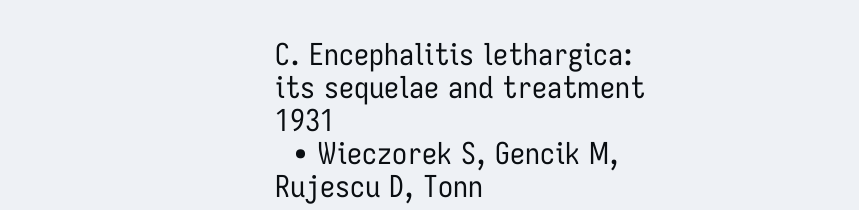C. Encephalitis lethargica: its sequelae and treatment 1931
  • Wieczorek S, Gencik M, Rujescu D, Tonn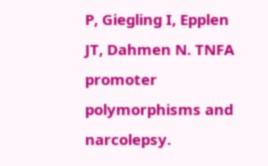P, Giegling I, Epplen JT, Dahmen N. TNFA promoter polymorphisms and narcolepsy.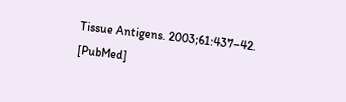Tissue Antigens. 2003;61:437–42. [PubMed]